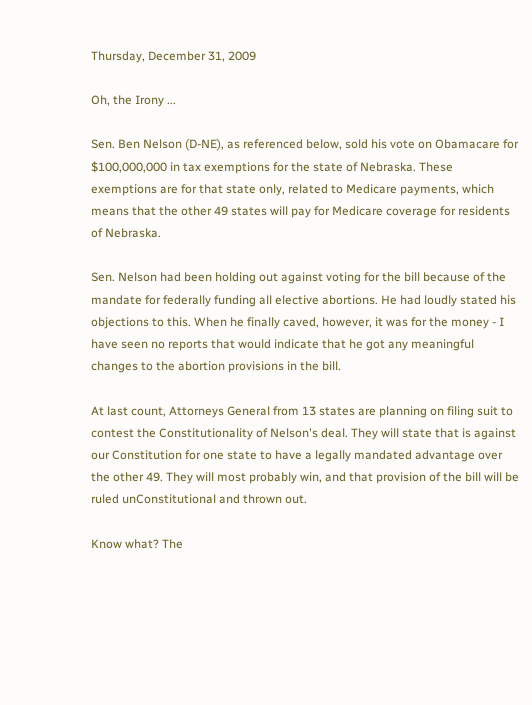Thursday, December 31, 2009

Oh, the Irony ...

Sen. Ben Nelson (D-NE), as referenced below, sold his vote on Obamacare for $100,000,000 in tax exemptions for the state of Nebraska. These exemptions are for that state only, related to Medicare payments, which means that the other 49 states will pay for Medicare coverage for residents of Nebraska.

Sen. Nelson had been holding out against voting for the bill because of the mandate for federally funding all elective abortions. He had loudly stated his objections to this. When he finally caved, however, it was for the money - I have seen no reports that would indicate that he got any meaningful changes to the abortion provisions in the bill.

At last count, Attorneys General from 13 states are planning on filing suit to contest the Constitutionality of Nelson's deal. They will state that is against our Constitution for one state to have a legally mandated advantage over the other 49. They will most probably win, and that provision of the bill will be ruled unConstitutional and thrown out.

Know what? The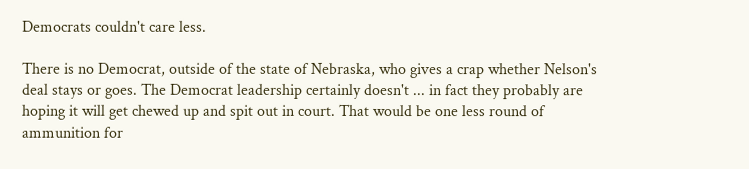Democrats couldn't care less.

There is no Democrat, outside of the state of Nebraska, who gives a crap whether Nelson's deal stays or goes. The Democrat leadership certainly doesn't ... in fact they probably are hoping it will get chewed up and spit out in court. That would be one less round of ammunition for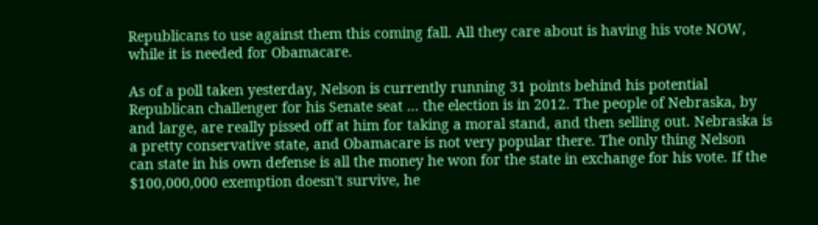Republicans to use against them this coming fall. All they care about is having his vote NOW, while it is needed for Obamacare.

As of a poll taken yesterday, Nelson is currently running 31 points behind his potential Republican challenger for his Senate seat ... the election is in 2012. The people of Nebraska, by and large, are really pissed off at him for taking a moral stand, and then selling out. Nebraska is a pretty conservative state, and Obamacare is not very popular there. The only thing Nelson can state in his own defense is all the money he won for the state in exchange for his vote. If the $100,000,000 exemption doesn't survive, he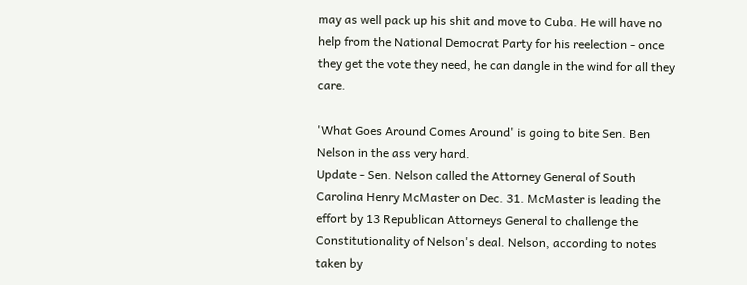may as well pack up his shit and move to Cuba. He will have no help from the National Democrat Party for his reelection - once they get the vote they need, he can dangle in the wind for all they care.

'What Goes Around Comes Around' is going to bite Sen. Ben Nelson in the ass very hard.
Update - Sen. Nelson called the Attorney General of South Carolina Henry McMaster on Dec. 31. McMaster is leading the effort by 13 Republican Attorneys General to challenge the Constitutionality of Nelson's deal. Nelson, according to notes taken by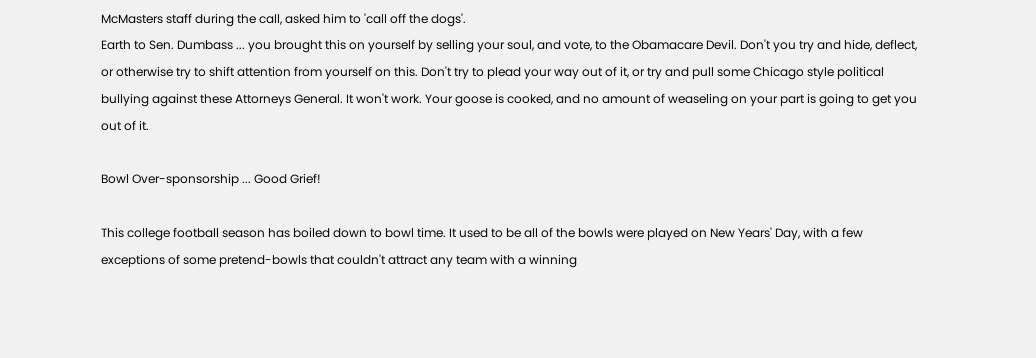McMasters staff during the call, asked him to 'call off the dogs'.
Earth to Sen. Dumbass ... you brought this on yourself by selling your soul, and vote, to the Obamacare Devil. Don't you try and hide, deflect, or otherwise try to shift attention from yourself on this. Don't try to plead your way out of it, or try and pull some Chicago style political bullying against these Attorneys General. It won't work. Your goose is cooked, and no amount of weaseling on your part is going to get you out of it.

Bowl Over-sponsorship ... Good Grief!

This college football season has boiled down to bowl time. It used to be all of the bowls were played on New Years' Day, with a few exceptions of some pretend-bowls that couldn't attract any team with a winning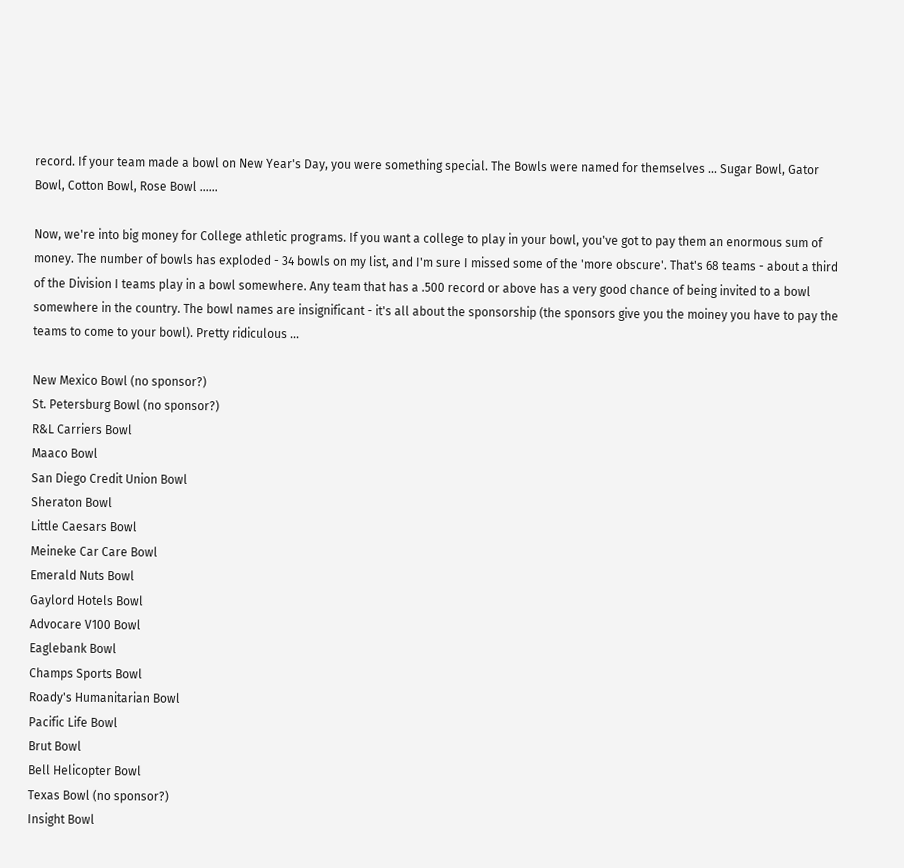record. If your team made a bowl on New Year's Day, you were something special. The Bowls were named for themselves ... Sugar Bowl, Gator Bowl, Cotton Bowl, Rose Bowl ......

Now, we're into big money for College athletic programs. If you want a college to play in your bowl, you've got to pay them an enormous sum of money. The number of bowls has exploded - 34 bowls on my list, and I'm sure I missed some of the 'more obscure'. That's 68 teams - about a third of the Division I teams play in a bowl somewhere. Any team that has a .500 record or above has a very good chance of being invited to a bowl somewhere in the country. The bowl names are insignificant - it's all about the sponsorship (the sponsors give you the moiney you have to pay the teams to come to your bowl). Pretty ridiculous ...

New Mexico Bowl (no sponsor?)
St. Petersburg Bowl (no sponsor?)
R&L Carriers Bowl
Maaco Bowl
San Diego Credit Union Bowl
Sheraton Bowl
Little Caesars Bowl
Meineke Car Care Bowl
Emerald Nuts Bowl
Gaylord Hotels Bowl
Advocare V100 Bowl
Eaglebank Bowl
Champs Sports Bowl
Roady's Humanitarian Bowl
Pacific Life Bowl
Brut Bowl
Bell Helicopter Bowl
Texas Bowl (no sponsor?)
Insight Bowl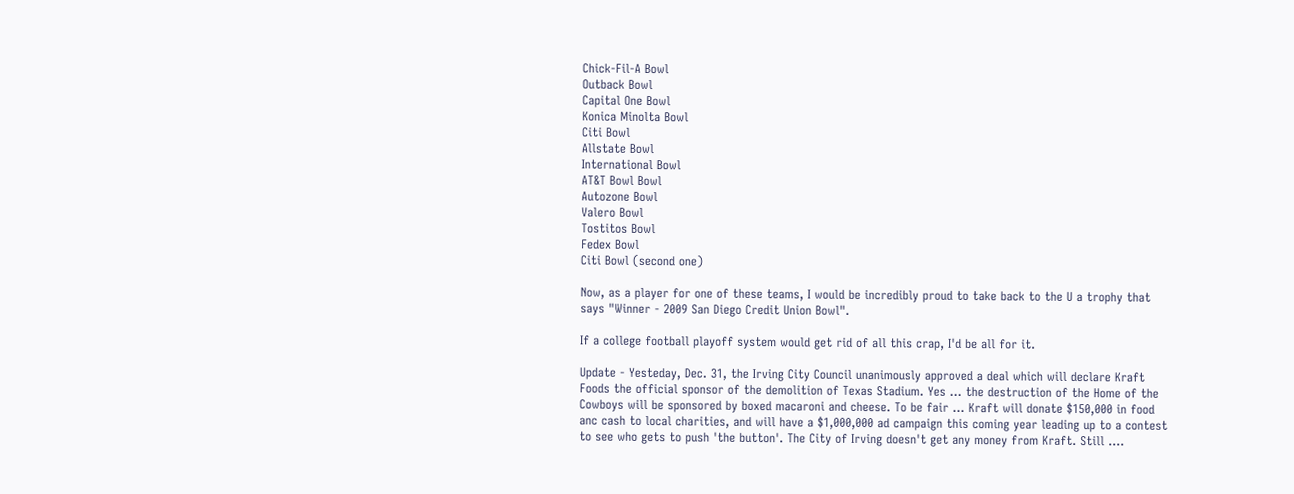Chick-Fil-A Bowl
Outback Bowl
Capital One Bowl
Konica Minolta Bowl
Citi Bowl
Allstate Bowl
International Bowl
AT&T Bowl Bowl
Autozone Bowl
Valero Bowl
Tostitos Bowl
Fedex Bowl
Citi Bowl (second one)

Now, as a player for one of these teams, I would be incredibly proud to take back to the U a trophy that says "Winner - 2009 San Diego Credit Union Bowl".

If a college football playoff system would get rid of all this crap, I'd be all for it.

Update - Yesteday, Dec. 31, the Irving City Council unanimously approved a deal which will declare Kraft Foods the official sponsor of the demolition of Texas Stadium. Yes ... the destruction of the Home of the Cowboys will be sponsored by boxed macaroni and cheese. To be fair ... Kraft will donate $150,000 in food anc cash to local charities, and will have a $1,000,000 ad campaign this coming year leading up to a contest to see who gets to push 'the button'. The City of Irving doesn't get any money from Kraft. Still ....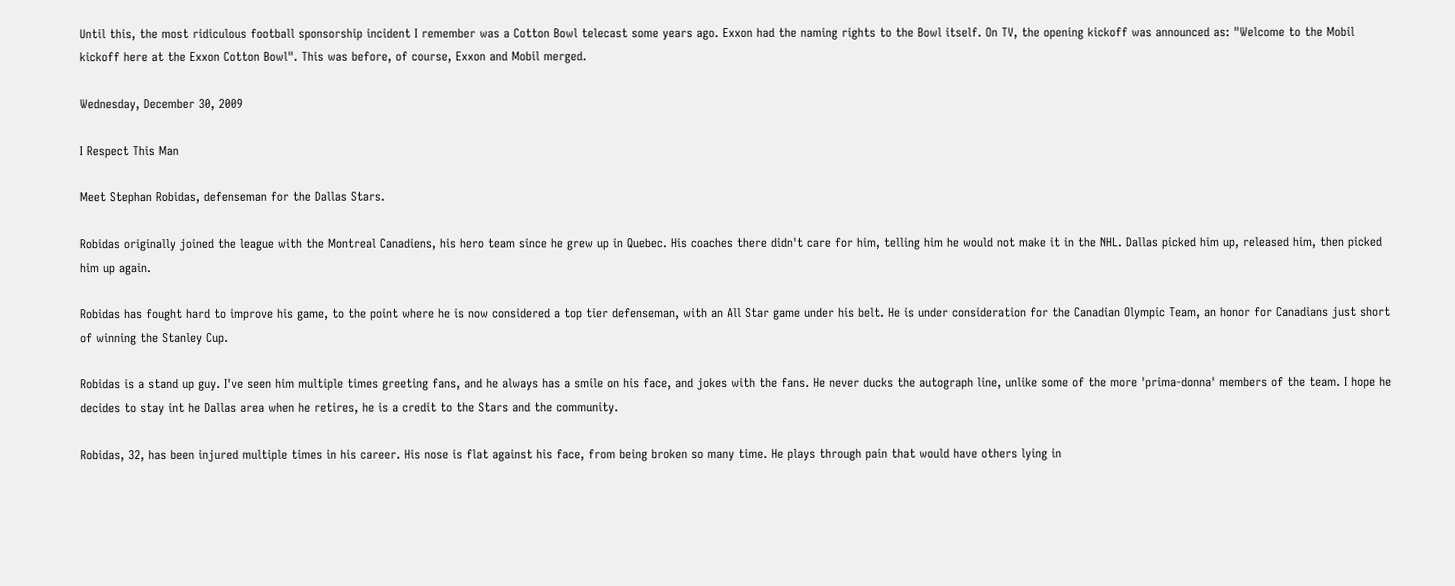Until this, the most ridiculous football sponsorship incident I remember was a Cotton Bowl telecast some years ago. Exxon had the naming rights to the Bowl itself. On TV, the opening kickoff was announced as: "Welcome to the Mobil kickoff here at the Exxon Cotton Bowl". This was before, of course, Exxon and Mobil merged.

Wednesday, December 30, 2009

I Respect This Man

Meet Stephan Robidas, defenseman for the Dallas Stars.

Robidas originally joined the league with the Montreal Canadiens, his hero team since he grew up in Quebec. His coaches there didn't care for him, telling him he would not make it in the NHL. Dallas picked him up, released him, then picked him up again.

Robidas has fought hard to improve his game, to the point where he is now considered a top tier defenseman, with an All Star game under his belt. He is under consideration for the Canadian Olympic Team, an honor for Canadians just short of winning the Stanley Cup.

Robidas is a stand up guy. I've seen him multiple times greeting fans, and he always has a smile on his face, and jokes with the fans. He never ducks the autograph line, unlike some of the more 'prima-donna' members of the team. I hope he decides to stay int he Dallas area when he retires, he is a credit to the Stars and the community.

Robidas, 32, has been injured multiple times in his career. His nose is flat against his face, from being broken so many time. He plays through pain that would have others lying in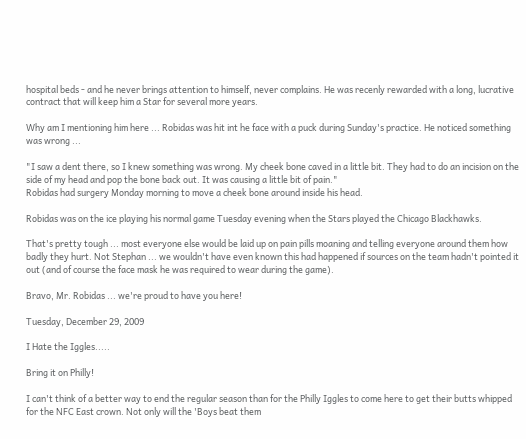hospital beds - and he never brings attention to himself, never complains. He was recenly rewarded with a long, lucrative contract that will keep him a Star for several more years.

Why am I mentioning him here ... Robidas was hit int he face with a puck during Sunday's practice. He noticed something was wrong ...

"I saw a dent there, so I knew something was wrong. My cheek bone caved in a little bit. They had to do an incision on the side of my head and pop the bone back out. It was causing a little bit of pain."
Robidas had surgery Monday morning to move a cheek bone around inside his head.

Robidas was on the ice playing his normal game Tuesday evening when the Stars played the Chicago Blackhawks.

That's pretty tough ... most everyone else would be laid up on pain pills moaning and telling everyone around them how badly they hurt. Not Stephan ... we wouldn't have even known this had happened if sources on the team hadn't pointed it out (and of course the face mask he was required to wear during the game).

Bravo, Mr. Robidas ... we're proud to have you here!

Tuesday, December 29, 2009

I Hate the Iggles.....

Bring it on Philly!

I can't think of a better way to end the regular season than for the Philly Iggles to come here to get their butts whipped for the NFC East crown. Not only will the 'Boys beat them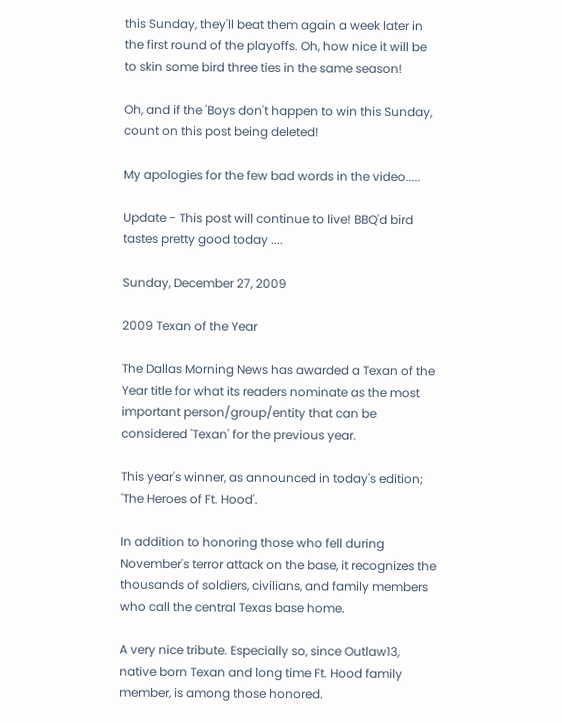this Sunday, they'll beat them again a week later in the first round of the playoffs. Oh, how nice it will be to skin some bird three ties in the same season!

Oh, and if the 'Boys don't happen to win this Sunday, count on this post being deleted!

My apologies for the few bad words in the video.....

Update - This post will continue to live! BBQ'd bird tastes pretty good today ....

Sunday, December 27, 2009

2009 Texan of the Year

The Dallas Morning News has awarded a Texan of the Year title for what its readers nominate as the most important person/group/entity that can be considered 'Texan' for the previous year.

This year's winner, as announced in today's edition; 'The Heroes of Ft. Hood'.

In addition to honoring those who fell during November's terror attack on the base, it recognizes the thousands of soldiers, civilians, and family members who call the central Texas base home.

A very nice tribute. Especially so, since Outlaw13, native born Texan and long time Ft. Hood family member, is among those honored.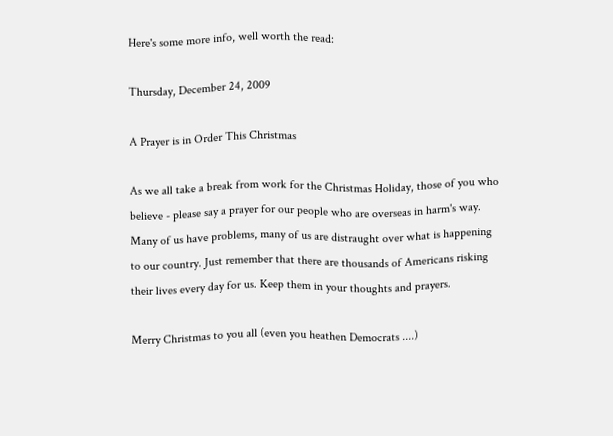Here's some more info, well worth the read:

Thursday, December 24, 2009

A Prayer is in Order This Christmas

As we all take a break from work for the Christmas Holiday, those of you who believe - please say a prayer for our people who are overseas in harm's way. Many of us have problems, many of us are distraught over what is happening to our country. Just remember that there are thousands of Americans risking their lives every day for us. Keep them in your thoughts and prayers.

Merry Christmas to you all (even you heathen Democrats ....)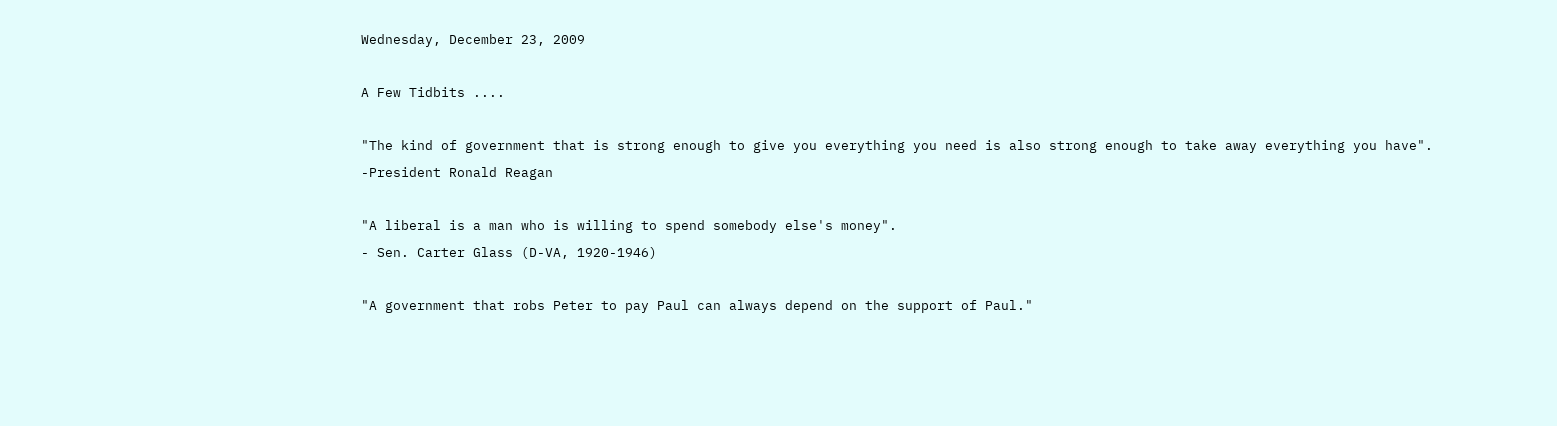Wednesday, December 23, 2009

A Few Tidbits ....

"The kind of government that is strong enough to give you everything you need is also strong enough to take away everything you have".
-President Ronald Reagan

"A liberal is a man who is willing to spend somebody else's money".
- Sen. Carter Glass (D-VA, 1920-1946)

"A government that robs Peter to pay Paul can always depend on the support of Paul."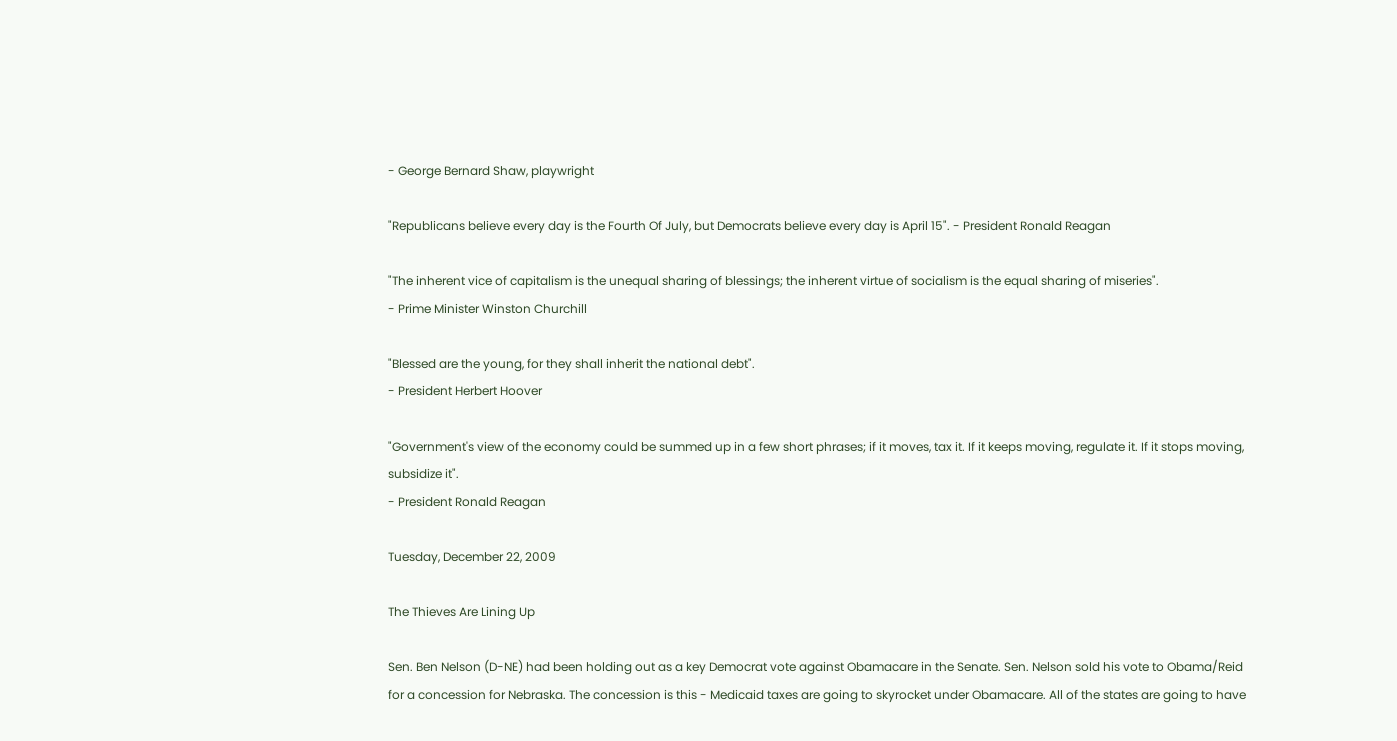- George Bernard Shaw, playwright

"Republicans believe every day is the Fourth Of July, but Democrats believe every day is April 15". - President Ronald Reagan

"The inherent vice of capitalism is the unequal sharing of blessings; the inherent virtue of socialism is the equal sharing of miseries".
- Prime Minister Winston Churchill

"Blessed are the young, for they shall inherit the national debt".
- President Herbert Hoover

"Government's view of the economy could be summed up in a few short phrases; if it moves, tax it. If it keeps moving, regulate it. If it stops moving, subsidize it".
- President Ronald Reagan

Tuesday, December 22, 2009

The Thieves Are Lining Up

Sen. Ben Nelson (D-NE) had been holding out as a key Democrat vote against Obamacare in the Senate. Sen. Nelson sold his vote to Obama/Reid for a concession for Nebraska. The concession is this - Medicaid taxes are going to skyrocket under Obamacare. All of the states are going to have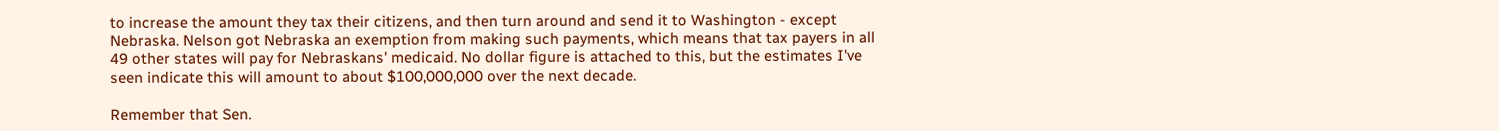to increase the amount they tax their citizens, and then turn around and send it to Washington - except Nebraska. Nelson got Nebraska an exemption from making such payments, which means that tax payers in all 49 other states will pay for Nebraskans' medicaid. No dollar figure is attached to this, but the estimates I've seen indicate this will amount to about $100,000,000 over the next decade.

Remember that Sen.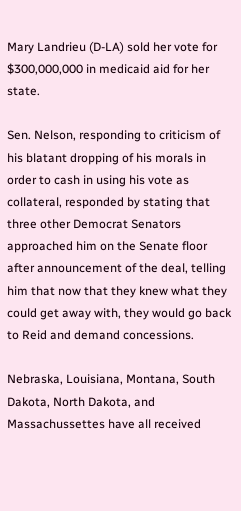Mary Landrieu (D-LA) sold her vote for $300,000,000 in medicaid aid for her state.

Sen. Nelson, responding to criticism of his blatant dropping of his morals in order to cash in using his vote as collateral, responded by stating that three other Democrat Senators approached him on the Senate floor after announcement of the deal, telling him that now that they knew what they could get away with, they would go back to Reid and demand concessions.

Nebraska, Louisiana, Montana, South Dakota, North Dakota, and Massachussettes have all received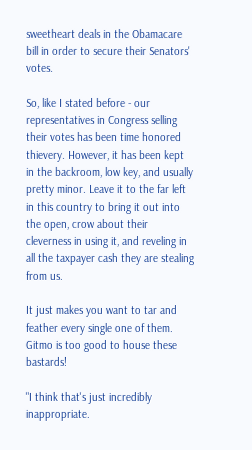sweetheart deals in the Obamacare bill in order to secure their Senators' votes.

So, like I stated before - our representatives in Congress selling their votes has been time honored thievery. However, it has been kept in the backroom, low key, and usually pretty minor. Leave it to the far left in this country to bring it out into the open, crow about their cleverness in using it, and reveling in all the taxpayer cash they are stealing from us.

It just makes you want to tar and feather every single one of them. Gitmo is too good to house these bastards!

"I think that's just incredibly inappropriate.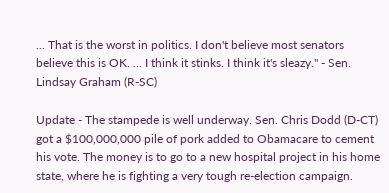... That is the worst in politics. I don't believe most senators believe this is OK. ... I think it stinks. I think it's sleazy." - Sen. Lindsay Graham (R-SC)

Update - The stampede is well underway. Sen. Chris Dodd (D-CT) got a $100,000,000 pile of pork added to Obamacare to cement his vote. The money is to go to a new hospital project in his home state, where he is fighting a very tough re-election campaign.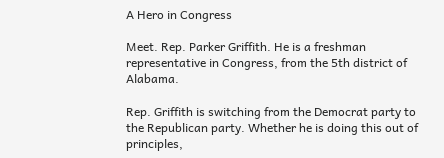A Hero in Congress

Meet. Rep. Parker Griffith. He is a freshman representative in Congress, from the 5th district of Alabama.

Rep. Griffith is switching from the Democrat party to the Republican party. Whether he is doing this out of principles,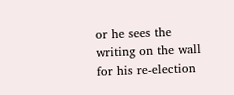or he sees the writing on the wall for his re-election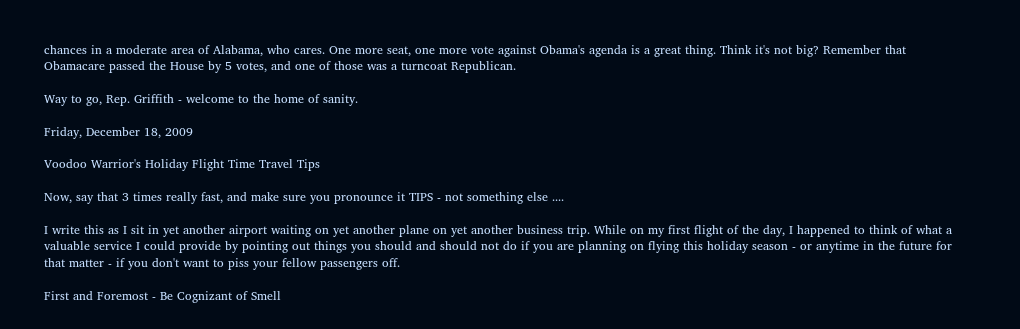chances in a moderate area of Alabama, who cares. One more seat, one more vote against Obama's agenda is a great thing. Think it's not big? Remember that Obamacare passed the House by 5 votes, and one of those was a turncoat Republican.

Way to go, Rep. Griffith - welcome to the home of sanity.

Friday, December 18, 2009

Voodoo Warrior's Holiday Flight Time Travel Tips

Now, say that 3 times really fast, and make sure you pronounce it TIPS - not something else ....

I write this as I sit in yet another airport waiting on yet another plane on yet another business trip. While on my first flight of the day, I happened to think of what a valuable service I could provide by pointing out things you should and should not do if you are planning on flying this holiday season - or anytime in the future for that matter - if you don't want to piss your fellow passengers off.

First and Foremost - Be Cognizant of Smell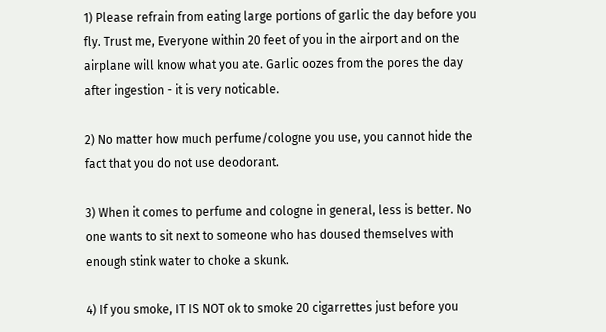1) Please refrain from eating large portions of garlic the day before you fly. Trust me, Everyone within 20 feet of you in the airport and on the airplane will know what you ate. Garlic oozes from the pores the day after ingestion - it is very noticable.

2) No matter how much perfume/cologne you use, you cannot hide the fact that you do not use deodorant.

3) When it comes to perfume and cologne in general, less is better. No one wants to sit next to someone who has doused themselves with enough stink water to choke a skunk.

4) If you smoke, IT IS NOT ok to smoke 20 cigarrettes just before you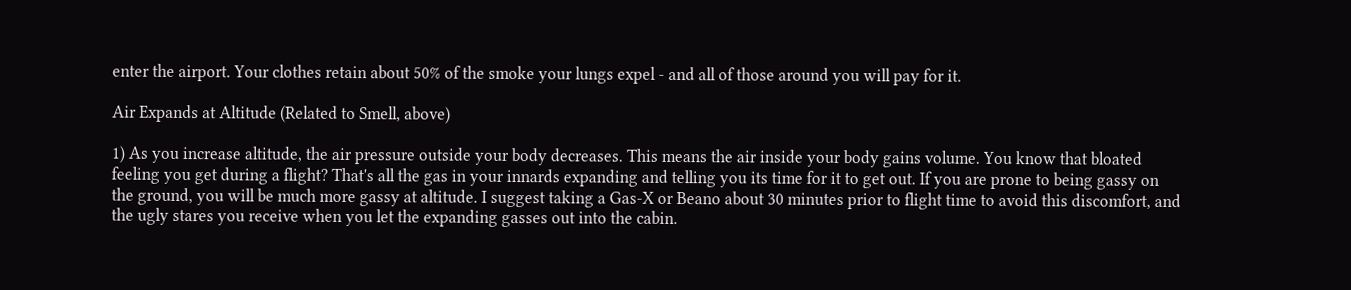enter the airport. Your clothes retain about 50% of the smoke your lungs expel - and all of those around you will pay for it.

Air Expands at Altitude (Related to Smell, above)

1) As you increase altitude, the air pressure outside your body decreases. This means the air inside your body gains volume. You know that bloated feeling you get during a flight? That's all the gas in your innards expanding and telling you its time for it to get out. If you are prone to being gassy on the ground, you will be much more gassy at altitude. I suggest taking a Gas-X or Beano about 30 minutes prior to flight time to avoid this discomfort, and the ugly stares you receive when you let the expanding gasses out into the cabin.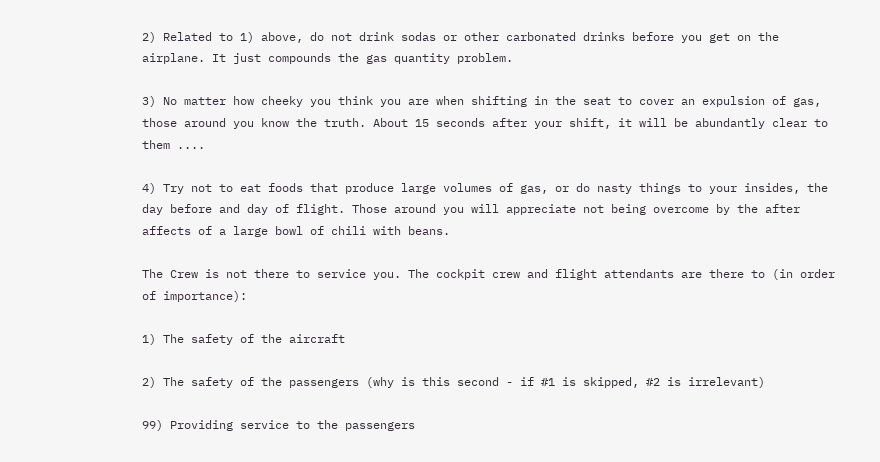2) Related to 1) above, do not drink sodas or other carbonated drinks before you get on the airplane. It just compounds the gas quantity problem.

3) No matter how cheeky you think you are when shifting in the seat to cover an expulsion of gas, those around you know the truth. About 15 seconds after your shift, it will be abundantly clear to them ....

4) Try not to eat foods that produce large volumes of gas, or do nasty things to your insides, the day before and day of flight. Those around you will appreciate not being overcome by the after affects of a large bowl of chili with beans.

The Crew is not there to service you. The cockpit crew and flight attendants are there to (in order of importance):

1) The safety of the aircraft

2) The safety of the passengers (why is this second - if #1 is skipped, #2 is irrelevant)

99) Providing service to the passengers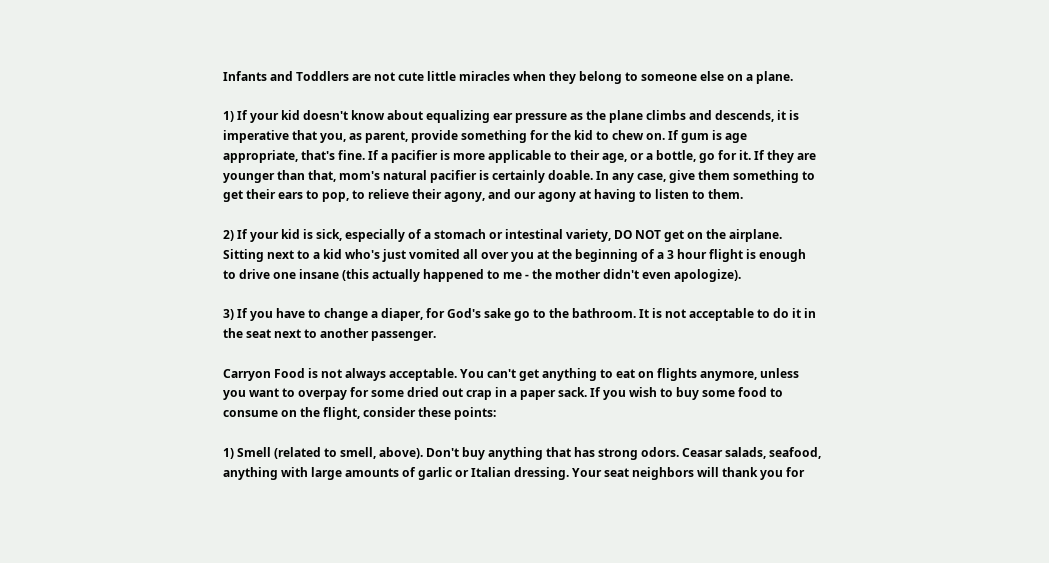Infants and Toddlers are not cute little miracles when they belong to someone else on a plane.

1) If your kid doesn't know about equalizing ear pressure as the plane climbs and descends, it is imperative that you, as parent, provide something for the kid to chew on. If gum is age appropriate, that's fine. If a pacifier is more applicable to their age, or a bottle, go for it. If they are younger than that, mom's natural pacifier is certainly doable. In any case, give them something to get their ears to pop, to relieve their agony, and our agony at having to listen to them.

2) If your kid is sick, especially of a stomach or intestinal variety, DO NOT get on the airplane. Sitting next to a kid who's just vomited all over you at the beginning of a 3 hour flight is enough to drive one insane (this actually happened to me - the mother didn't even apologize).

3) If you have to change a diaper, for God's sake go to the bathroom. It is not acceptable to do it in the seat next to another passenger.

Carryon Food is not always acceptable. You can't get anything to eat on flights anymore, unless you want to overpay for some dried out crap in a paper sack. If you wish to buy some food to consume on the flight, consider these points:

1) Smell (related to smell, above). Don't buy anything that has strong odors. Ceasar salads, seafood, anything with large amounts of garlic or Italian dressing. Your seat neighbors will thank you for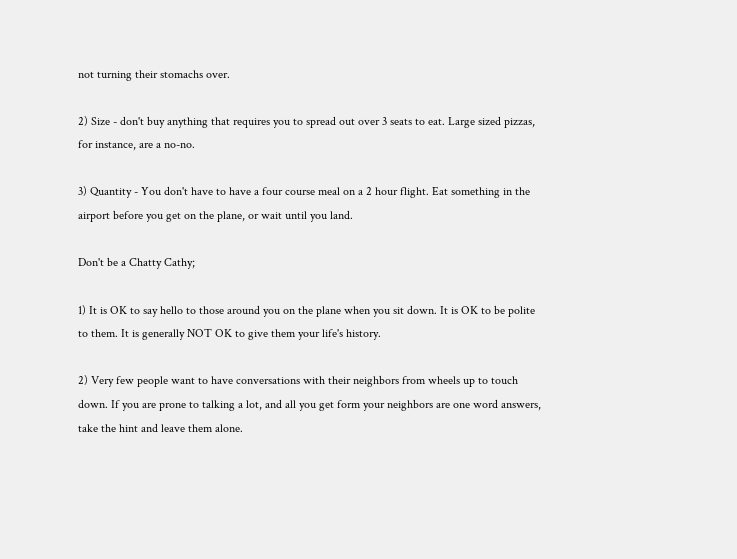not turning their stomachs over.

2) Size - don't buy anything that requires you to spread out over 3 seats to eat. Large sized pizzas, for instance, are a no-no.

3) Quantity - You don't have to have a four course meal on a 2 hour flight. Eat something in the airport before you get on the plane, or wait until you land.

Don't be a Chatty Cathy;

1) It is OK to say hello to those around you on the plane when you sit down. It is OK to be polite to them. It is generally NOT OK to give them your life's history.

2) Very few people want to have conversations with their neighbors from wheels up to touch down. If you are prone to talking a lot, and all you get form your neighbors are one word answers, take the hint and leave them alone.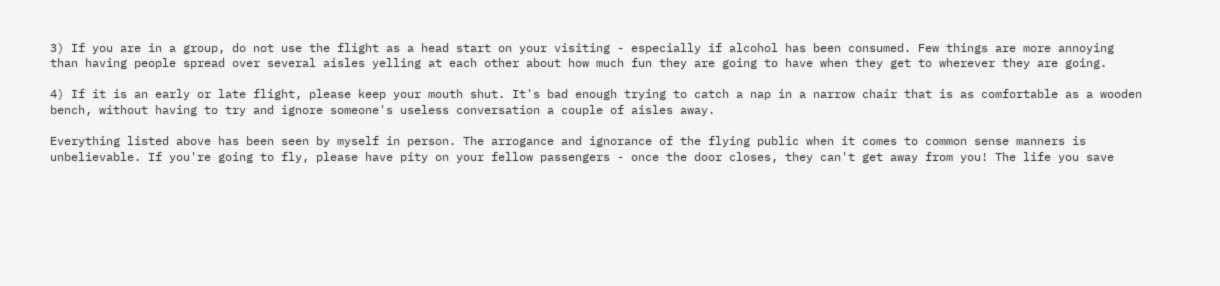3) If you are in a group, do not use the flight as a head start on your visiting - especially if alcohol has been consumed. Few things are more annoying than having people spread over several aisles yelling at each other about how much fun they are going to have when they get to wherever they are going.

4) If it is an early or late flight, please keep your mouth shut. It's bad enough trying to catch a nap in a narrow chair that is as comfortable as a wooden bench, without having to try and ignore someone's useless conversation a couple of aisles away.

Everything listed above has been seen by myself in person. The arrogance and ignorance of the flying public when it comes to common sense manners is unbelievable. If you're going to fly, please have pity on your fellow passengers - once the door closes, they can't get away from you! The life you save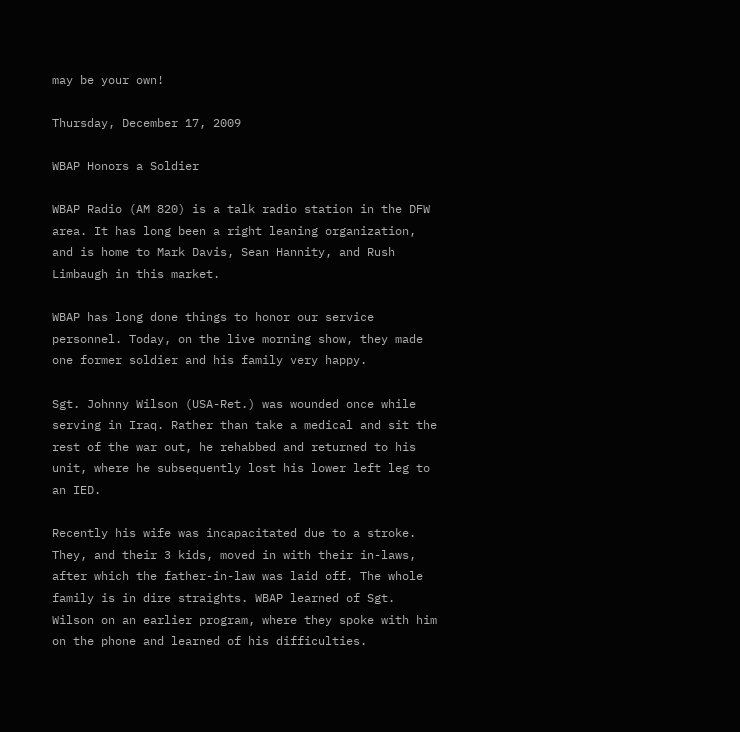may be your own!

Thursday, December 17, 2009

WBAP Honors a Soldier

WBAP Radio (AM 820) is a talk radio station in the DFW area. It has long been a right leaning organization, and is home to Mark Davis, Sean Hannity, and Rush Limbaugh in this market.

WBAP has long done things to honor our service personnel. Today, on the live morning show, they made one former soldier and his family very happy.

Sgt. Johnny Wilson (USA-Ret.) was wounded once while serving in Iraq. Rather than take a medical and sit the rest of the war out, he rehabbed and returned to his unit, where he subsequently lost his lower left leg to an IED.

Recently his wife was incapacitated due to a stroke. They, and their 3 kids, moved in with their in-laws, after which the father-in-law was laid off. The whole family is in dire straights. WBAP learned of Sgt. Wilson on an earlier program, where they spoke with him on the phone and learned of his difficulties.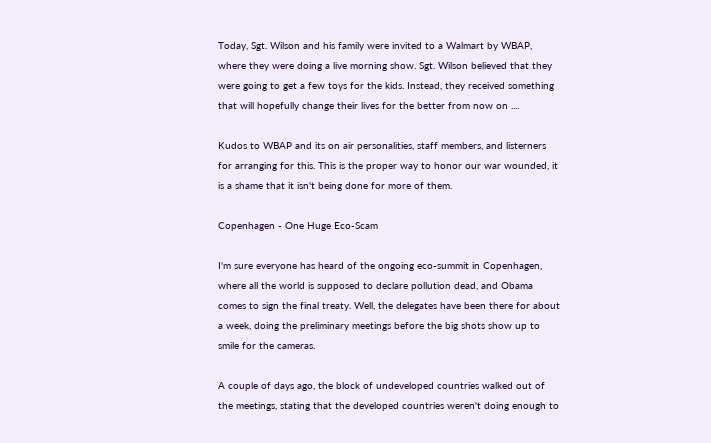Today, Sgt. Wilson and his family were invited to a Walmart by WBAP, where they were doing a live morning show. Sgt. Wilson believed that they were going to get a few toys for the kids. Instead, they received something that will hopefully change their lives for the better from now on ....

Kudos to WBAP and its on air personalities, staff members, and listerners for arranging for this. This is the proper way to honor our war wounded, it is a shame that it isn't being done for more of them.

Copenhagen - One Huge Eco-Scam

I'm sure everyone has heard of the ongoing eco-summit in Copenhagen, where all the world is supposed to declare pollution dead, and Obama comes to sign the final treaty. Well, the delegates have been there for about a week, doing the preliminary meetings before the big shots show up to smile for the cameras.

A couple of days ago, the block of undeveloped countries walked out of the meetings, stating that the developed countries weren't doing enough to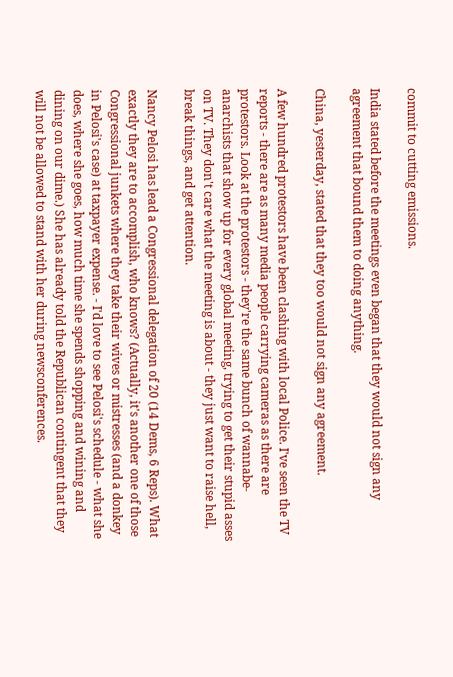commit to cutting emissions.

India stated before the meetings even began that they would not sign any agreement that bound them to doing anything.

China, yesterday, stated that they too would not sign any agreement.

A few hundred protestors have been clashing with local Police. I've seen the TV reports - there are as many media people carrying cameras as there are protestors. Look at the protestors - they're the same bunch of wannabe-anarchists that show up for every global meeting, trying to get their stupid asses on TV. They don't care what the meeting is about - they just want to raise hell, break things, and get attention.

Nancy Pelosi has lead a Congressional delegation of 20 (14 Dems, 6 Reps). What exactly they are to accomplish, who knows? (Actually, it's another one of those Congressional junkets where they take their wives or mistresses (and a donkey in Pelosi's case) at taxpayer expense. - I'd love to see Pelosi's schedule - what she does, where she goes, how much time she spends shopping and wining and dining on our dime.) She has already told the Republican contingent that they will not be allowed to stand with her during newsconferences.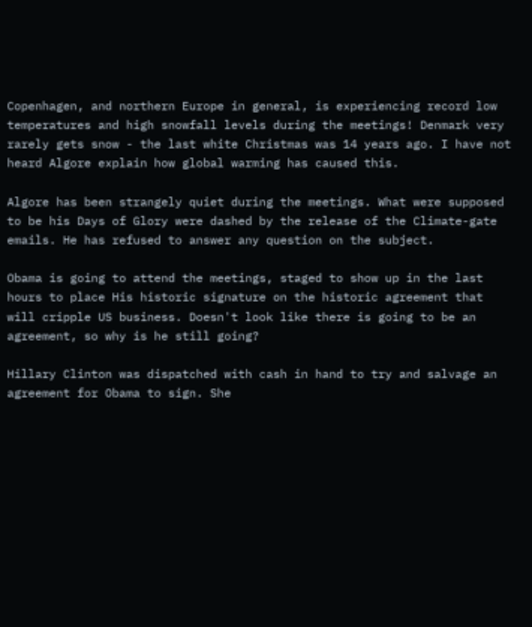Copenhagen, and northern Europe in general, is experiencing record low temperatures and high snowfall levels during the meetings! Denmark very rarely gets snow - the last white Christmas was 14 years ago. I have not heard Algore explain how global warming has caused this.

Algore has been strangely quiet during the meetings. What were supposed to be his Days of Glory were dashed by the release of the Climate-gate emails. He has refused to answer any question on the subject.

Obama is going to attend the meetings, staged to show up in the last hours to place His historic signature on the historic agreement that will cripple US business. Doesn't look like there is going to be an agreement, so why is he still going?

Hillary Clinton was dispatched with cash in hand to try and salvage an agreement for Obama to sign. She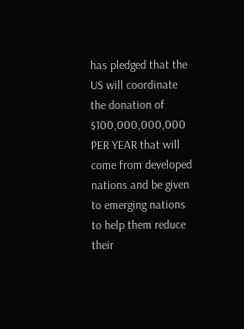has pledged that the US will coordinate the donation of $100,000,000,000 PER YEAR that will come from developed nations and be given to emerging nations to help them reduce their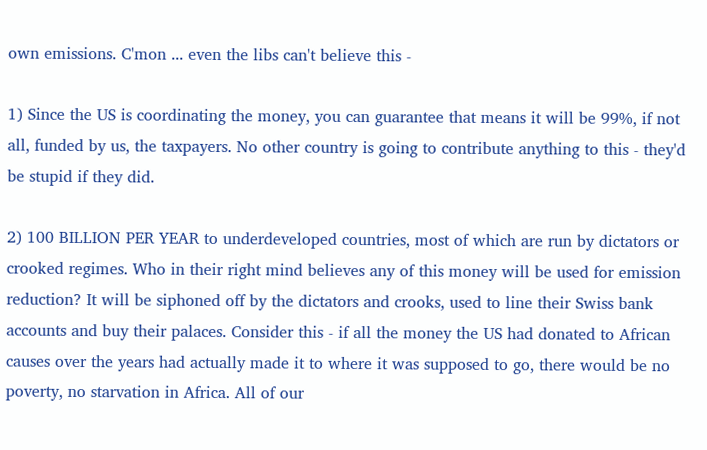own emissions. C'mon ... even the libs can't believe this -

1) Since the US is coordinating the money, you can guarantee that means it will be 99%, if not all, funded by us, the taxpayers. No other country is going to contribute anything to this - they'd be stupid if they did.

2) 100 BILLION PER YEAR to underdeveloped countries, most of which are run by dictators or crooked regimes. Who in their right mind believes any of this money will be used for emission reduction? It will be siphoned off by the dictators and crooks, used to line their Swiss bank accounts and buy their palaces. Consider this - if all the money the US had donated to African causes over the years had actually made it to where it was supposed to go, there would be no poverty, no starvation in Africa. All of our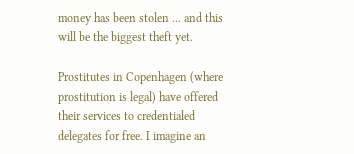money has been stolen ... and this will be the biggest theft yet.

Prostitutes in Copenhagen (where prostitution is legal) have offered their services to credentialed delegates for free. I imagine an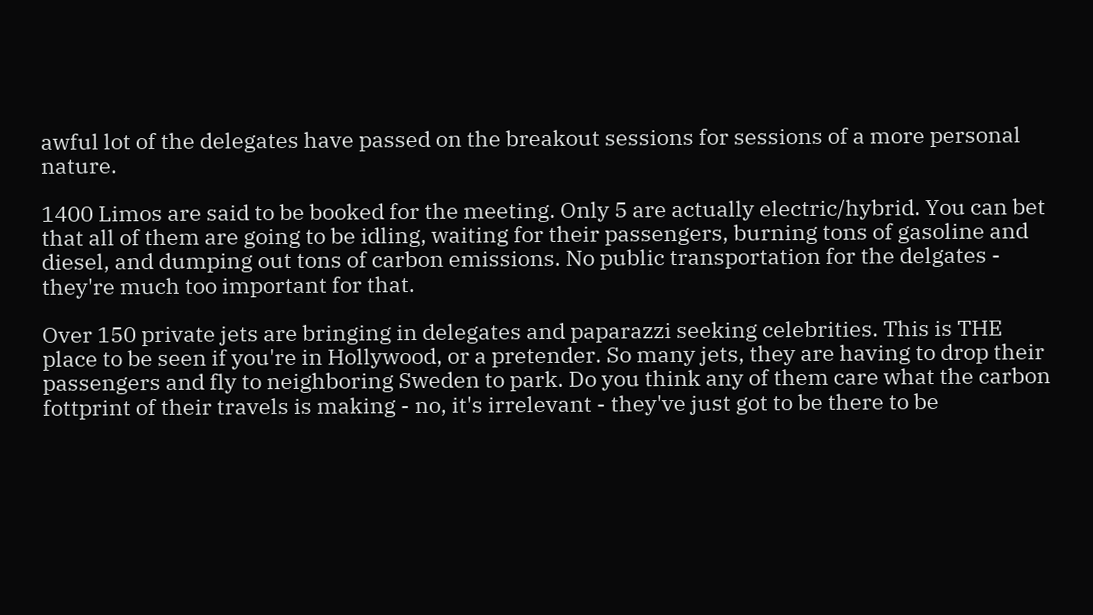awful lot of the delegates have passed on the breakout sessions for sessions of a more personal nature.

1400 Limos are said to be booked for the meeting. Only 5 are actually electric/hybrid. You can bet that all of them are going to be idling, waiting for their passengers, burning tons of gasoline and diesel, and dumping out tons of carbon emissions. No public transportation for the delgates - they're much too important for that.

Over 150 private jets are bringing in delegates and paparazzi seeking celebrities. This is THE place to be seen if you're in Hollywood, or a pretender. So many jets, they are having to drop their passengers and fly to neighboring Sweden to park. Do you think any of them care what the carbon fottprint of their travels is making - no, it's irrelevant - they've just got to be there to be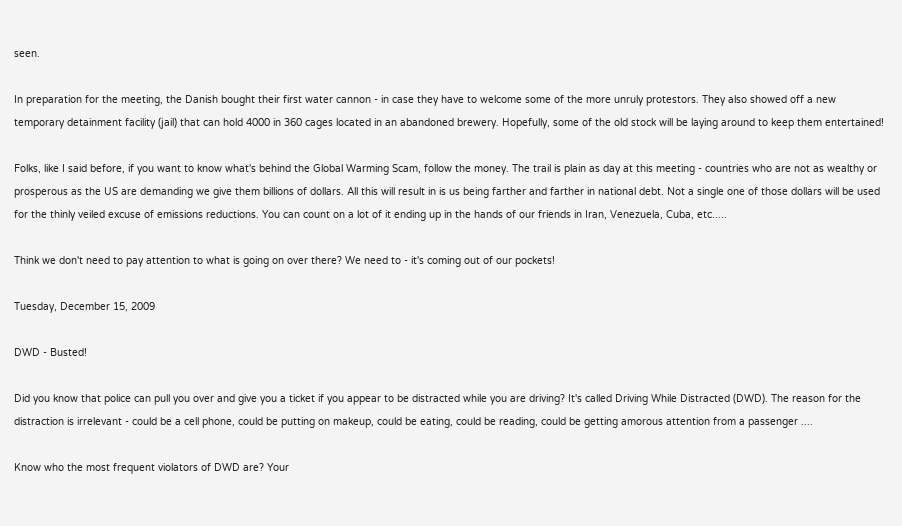seen.

In preparation for the meeting, the Danish bought their first water cannon - in case they have to welcome some of the more unruly protestors. They also showed off a new temporary detainment facility (jail) that can hold 4000 in 360 cages located in an abandoned brewery. Hopefully, some of the old stock will be laying around to keep them entertained!

Folks, like I said before, if you want to know what's behind the Global Warming Scam, follow the money. The trail is plain as day at this meeting - countries who are not as wealthy or prosperous as the US are demanding we give them billions of dollars. All this will result in is us being farther and farther in national debt. Not a single one of those dollars will be used for the thinly veiled excuse of emissions reductions. You can count on a lot of it ending up in the hands of our friends in Iran, Venezuela, Cuba, etc.....

Think we don't need to pay attention to what is going on over there? We need to - it's coming out of our pockets!

Tuesday, December 15, 2009

DWD - Busted!

Did you know that police can pull you over and give you a ticket if you appear to be distracted while you are driving? It's called Driving While Distracted (DWD). The reason for the distraction is irrelevant - could be a cell phone, could be putting on makeup, could be eating, could be reading, could be getting amorous attention from a passenger ....

Know who the most frequent violators of DWD are? Your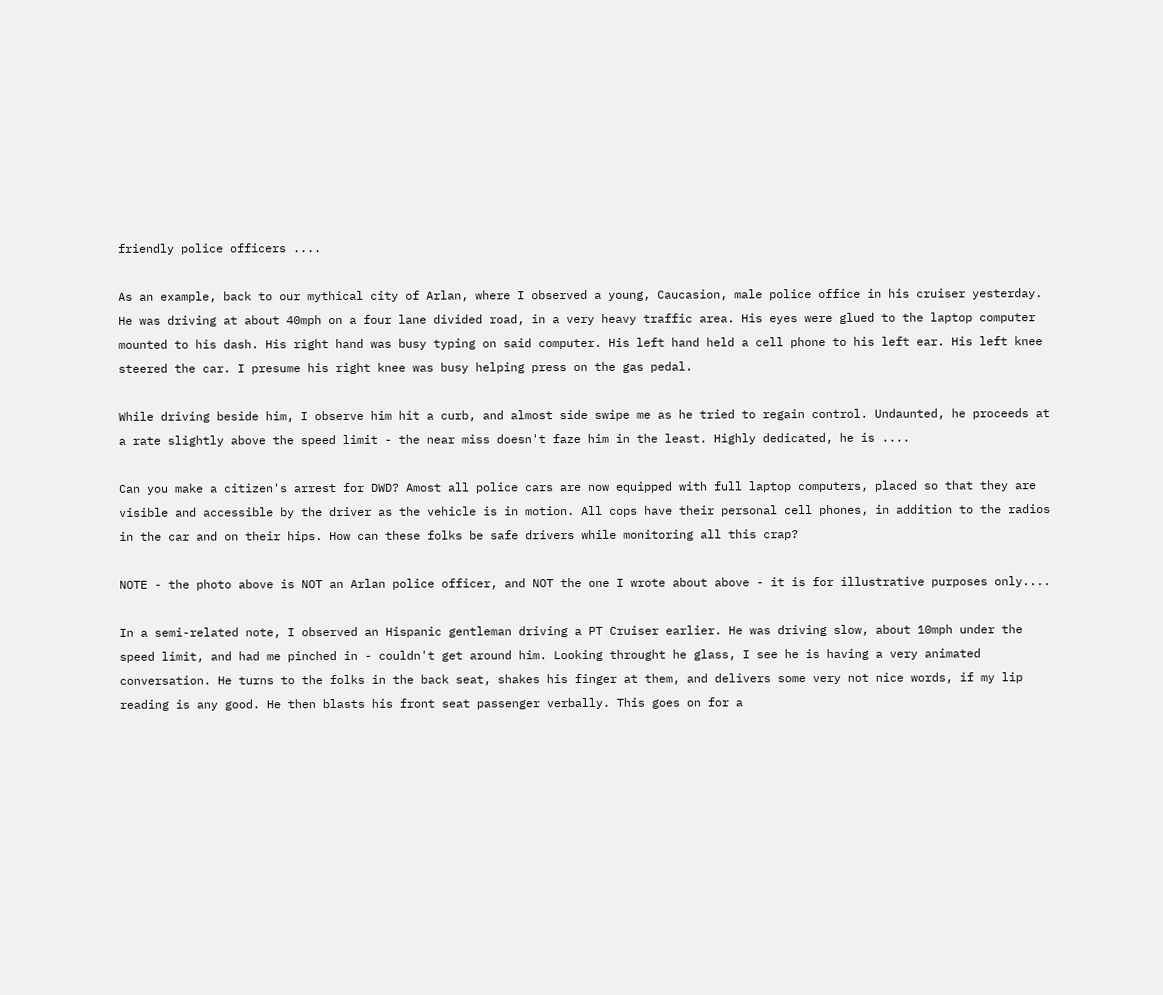friendly police officers ....

As an example, back to our mythical city of Arlan, where I observed a young, Caucasion, male police office in his cruiser yesterday. He was driving at about 40mph on a four lane divided road, in a very heavy traffic area. His eyes were glued to the laptop computer mounted to his dash. His right hand was busy typing on said computer. His left hand held a cell phone to his left ear. His left knee steered the car. I presume his right knee was busy helping press on the gas pedal.

While driving beside him, I observe him hit a curb, and almost side swipe me as he tried to regain control. Undaunted, he proceeds at a rate slightly above the speed limit - the near miss doesn't faze him in the least. Highly dedicated, he is ....

Can you make a citizen's arrest for DWD? Amost all police cars are now equipped with full laptop computers, placed so that they are visible and accessible by the driver as the vehicle is in motion. All cops have their personal cell phones, in addition to the radios in the car and on their hips. How can these folks be safe drivers while monitoring all this crap?

NOTE - the photo above is NOT an Arlan police officer, and NOT the one I wrote about above - it is for illustrative purposes only....

In a semi-related note, I observed an Hispanic gentleman driving a PT Cruiser earlier. He was driving slow, about 10mph under the speed limit, and had me pinched in - couldn't get around him. Looking throught he glass, I see he is having a very animated conversation. He turns to the folks in the back seat, shakes his finger at them, and delivers some very not nice words, if my lip reading is any good. He then blasts his front seat passenger verbally. This goes on for a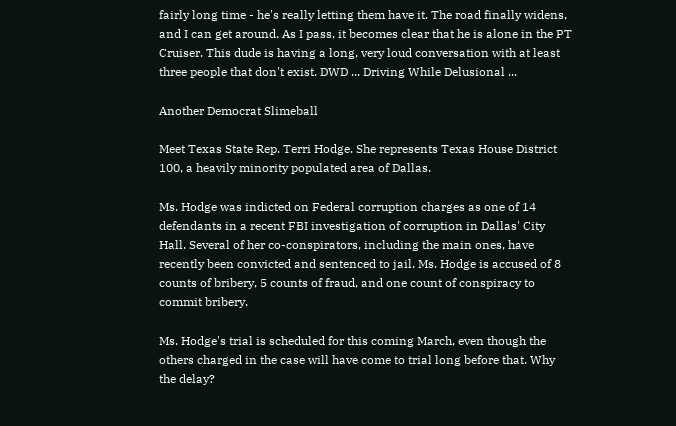fairly long time - he's really letting them have it. The road finally widens, and I can get around. As I pass, it becomes clear that he is alone in the PT Cruiser. This dude is having a long, very loud conversation with at least three people that don't exist. DWD ... Driving While Delusional ...

Another Democrat Slimeball

Meet Texas State Rep. Terri Hodge. She represents Texas House District 100, a heavily minority populated area of Dallas.

Ms. Hodge was indicted on Federal corruption charges as one of 14 defendants in a recent FBI investigation of corruption in Dallas' City Hall. Several of her co-conspirators, including the main ones, have recently been convicted and sentenced to jail. Ms. Hodge is accused of 8 counts of bribery, 5 counts of fraud, and one count of conspiracy to commit bribery.

Ms. Hodge's trial is scheduled for this coming March, even though the others charged in the case will have come to trial long before that. Why the delay?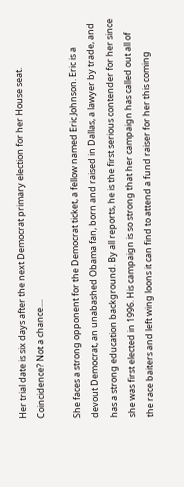Her trial date is six days after the next Democrat primary election for her House seat. Coincidence? Not a chance....

She faces a strong opponent for the Democrat ticket, a fellow named Eric Johnson. Eric is a devout Democrat, an unabashed Obama fan, born and raised in Dallas, a lawyer by trade, and has a strong education background. By all reports, he is the first serious contender for her since she was first elected in 1996. His campaign is so strong that her campaign has called out all of the race baiters and left wing loons it can find to attend a fund raiser for her this coming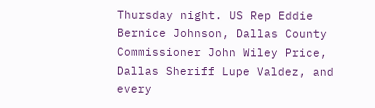Thursday night. US Rep Eddie Bernice Johnson, Dallas County Commissioner John Wiley Price, Dallas Sheriff Lupe Valdez, and every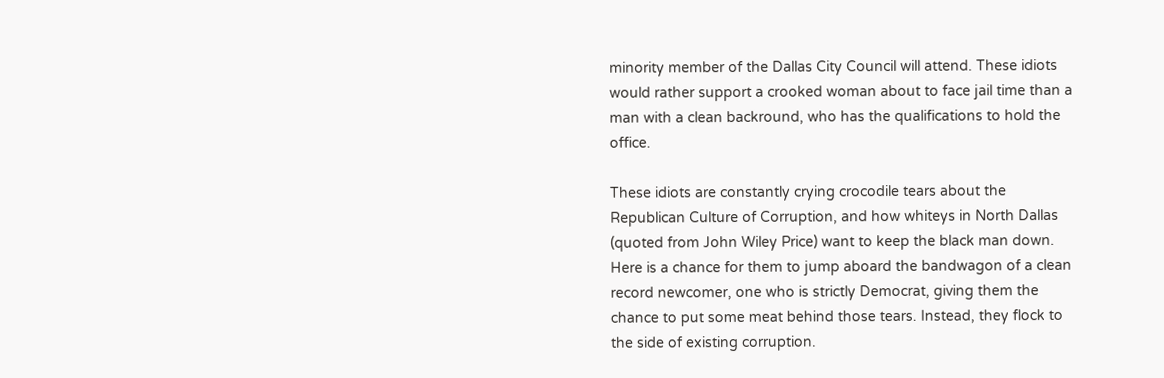minority member of the Dallas City Council will attend. These idiots would rather support a crooked woman about to face jail time than a man with a clean backround, who has the qualifications to hold the office.

These idiots are constantly crying crocodile tears about the Republican Culture of Corruption, and how whiteys in North Dallas (quoted from John Wiley Price) want to keep the black man down. Here is a chance for them to jump aboard the bandwagon of a clean record newcomer, one who is strictly Democrat, giving them the chance to put some meat behind those tears. Instead, they flock to the side of existing corruption.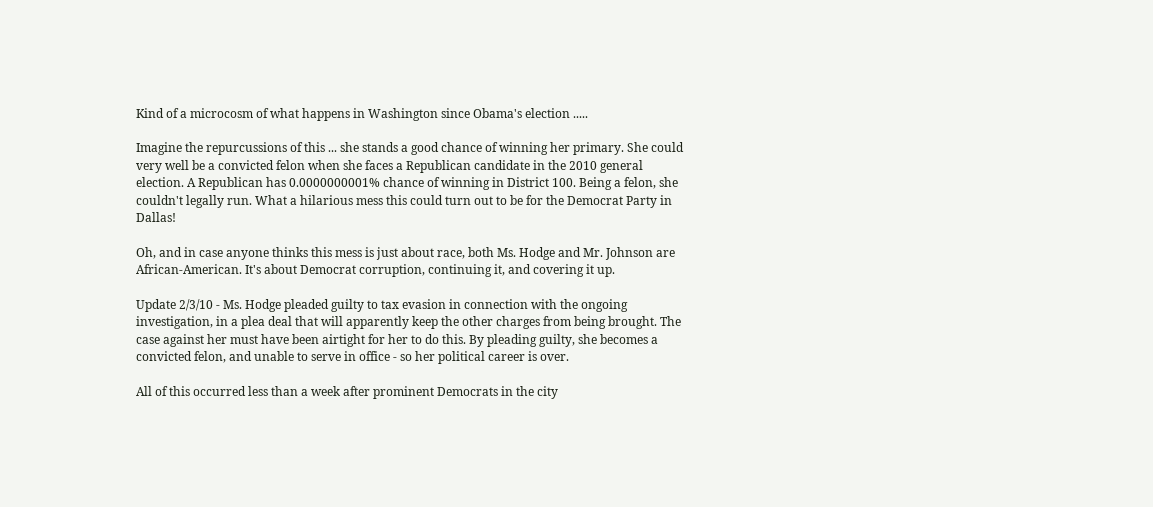Kind of a microcosm of what happens in Washington since Obama's election .....

Imagine the repurcussions of this ... she stands a good chance of winning her primary. She could very well be a convicted felon when she faces a Republican candidate in the 2010 general election. A Republican has 0.0000000001% chance of winning in District 100. Being a felon, she couldn't legally run. What a hilarious mess this could turn out to be for the Democrat Party in Dallas!

Oh, and in case anyone thinks this mess is just about race, both Ms. Hodge and Mr. Johnson are African-American. It's about Democrat corruption, continuing it, and covering it up.

Update 2/3/10 - Ms. Hodge pleaded guilty to tax evasion in connection with the ongoing investigation, in a plea deal that will apparently keep the other charges from being brought. The case against her must have been airtight for her to do this. By pleading guilty, she becomes a convicted felon, and unable to serve in office - so her political career is over.

All of this occurred less than a week after prominent Democrats in the city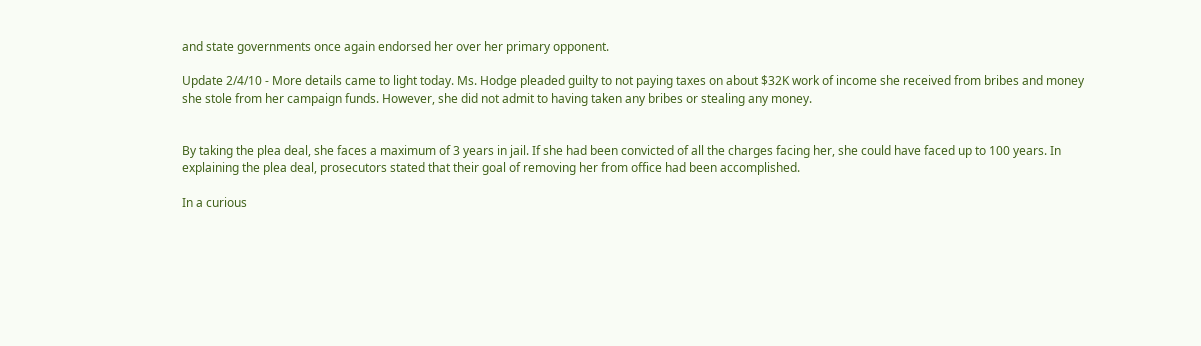and state governments once again endorsed her over her primary opponent.

Update 2/4/10 - More details came to light today. Ms. Hodge pleaded guilty to not paying taxes on about $32K work of income she received from bribes and money she stole from her campaign funds. However, she did not admit to having taken any bribes or stealing any money.


By taking the plea deal, she faces a maximum of 3 years in jail. If she had been convicted of all the charges facing her, she could have faced up to 100 years. In explaining the plea deal, prosecutors stated that their goal of removing her from office had been accomplished.

In a curious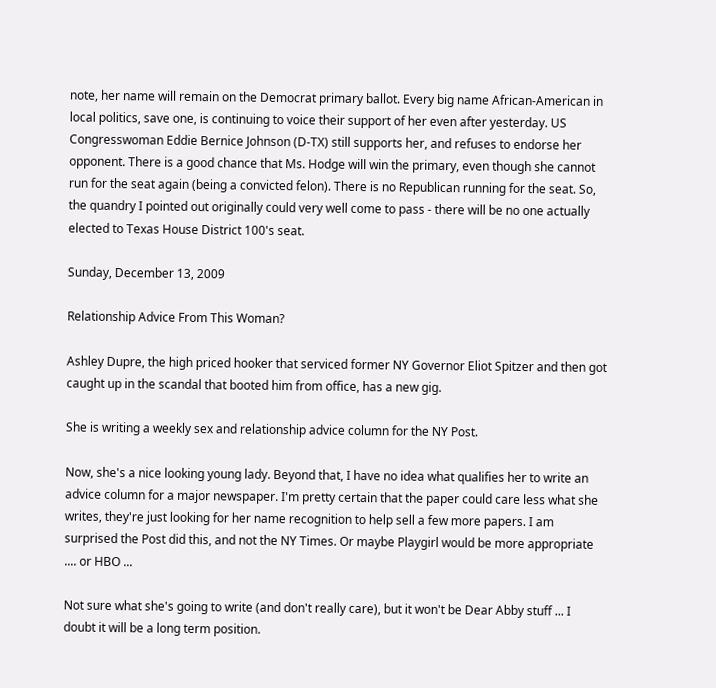note, her name will remain on the Democrat primary ballot. Every big name African-American in local politics, save one, is continuing to voice their support of her even after yesterday. US Congresswoman Eddie Bernice Johnson (D-TX) still supports her, and refuses to endorse her opponent. There is a good chance that Ms. Hodge will win the primary, even though she cannot run for the seat again (being a convicted felon). There is no Republican running for the seat. So, the quandry I pointed out originally could very well come to pass - there will be no one actually elected to Texas House District 100's seat.

Sunday, December 13, 2009

Relationship Advice From This Woman?

Ashley Dupre, the high priced hooker that serviced former NY Governor Eliot Spitzer and then got caught up in the scandal that booted him from office, has a new gig.

She is writing a weekly sex and relationship advice column for the NY Post.

Now, she's a nice looking young lady. Beyond that, I have no idea what qualifies her to write an advice column for a major newspaper. I'm pretty certain that the paper could care less what she writes, they're just looking for her name recognition to help sell a few more papers. I am surprised the Post did this, and not the NY Times. Or maybe Playgirl would be more appropriate .... or HBO ...

Not sure what she's going to write (and don't really care), but it won't be Dear Abby stuff ... I doubt it will be a long term position.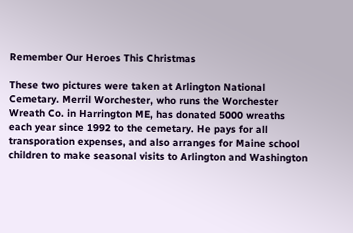Remember Our Heroes This Christmas

These two pictures were taken at Arlington National Cemetary. Merril Worchester, who runs the Worchester Wreath Co. in Harrington ME, has donated 5000 wreaths each year since 1992 to the cemetary. He pays for all transporation expenses, and also arranges for Maine school children to make seasonal visits to Arlington and Washington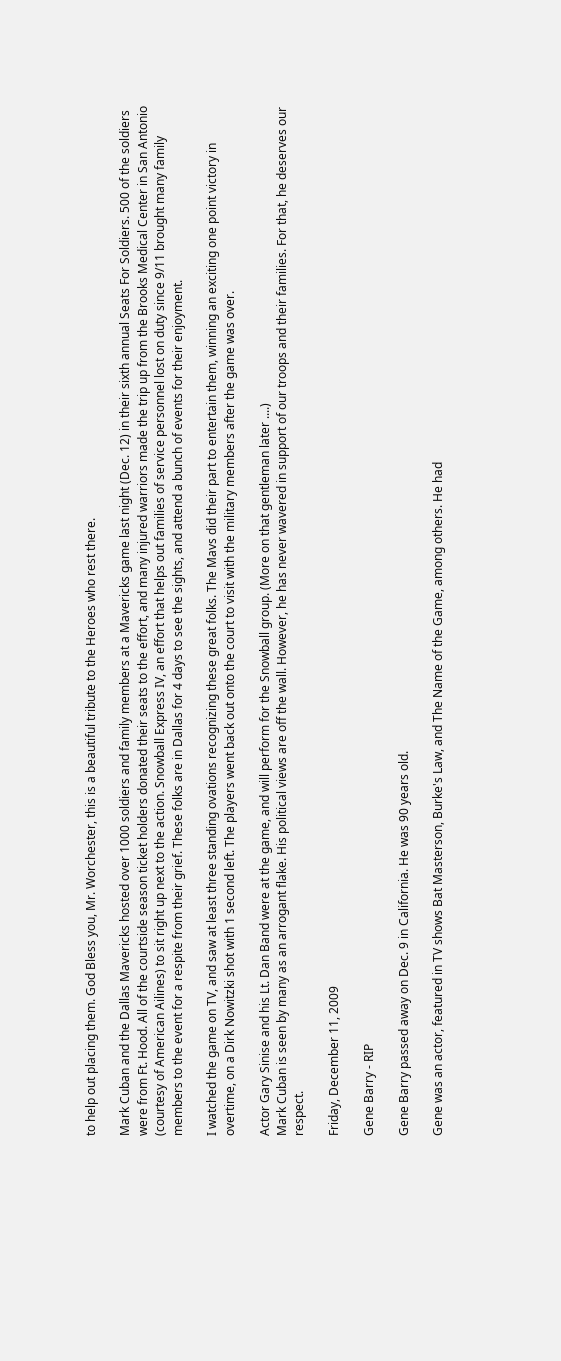to help out placing them. God Bless you, Mr. Worchester, this is a beautiful tribute to the Heroes who rest there.

Mark Cuban and the Dallas Mavericks hosted over 1000 soldiers and family members at a Mavericks game last night (Dec. 12) in their sixth annual Seats For Soldiers. 500 of the soldiers were from Ft. Hood. All of the courtside season ticket holders donated their seats to the effort, and many injured warriors made the trip up from the Brooks Medical Center in San Antonio (courtesy of American Ailines) to sit right up next to the action. Snowball Express IV, an effort that helps out families of service personnel lost on duty since 9/11 brought many family members to the event for a respite from their grief. These folks are in Dallas for 4 days to see the sights, and attend a bunch of events for their enjoyment.

I watched the game on TV, and saw at least three standing ovations recognizing these great folks. The Mavs did their part to entertain them, winning an exciting one point victory in overtime, on a Dirk Nowitzki shot with 1 second left. The players went back out onto the court to visit with the military members after the game was over.

Actor Gary Sinise and his Lt. Dan Band were at the game, and will perform for the Snowball group. (More on that gentleman later ....)
Mark Cuban is seen by many as an arrogant flake. His political views are off the wall. However, he has never wavered in support of our troops and their families. For that, he deserves our respect.

Friday, December 11, 2009

Gene Barry - RIP

Gene Barry passed away on Dec. 9 in California. He was 90 years old.

Gene was an actor, featured in TV shows Bat Masterson, Burke's Law, and The Name of the Game, among others. He had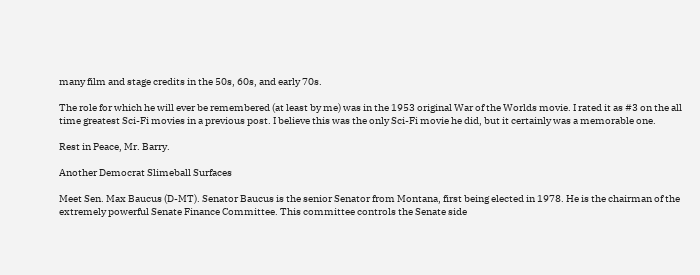many film and stage credits in the 50s, 60s, and early 70s.

The role for which he will ever be remembered (at least by me) was in the 1953 original War of the Worlds movie. I rated it as #3 on the all time greatest Sci-Fi movies in a previous post. I believe this was the only Sci-Fi movie he did, but it certainly was a memorable one.

Rest in Peace, Mr. Barry.

Another Democrat Slimeball Surfaces

Meet Sen. Max Baucus (D-MT). Senator Baucus is the senior Senator from Montana, first being elected in 1978. He is the chairman of the extremely powerful Senate Finance Committee. This committee controls the Senate side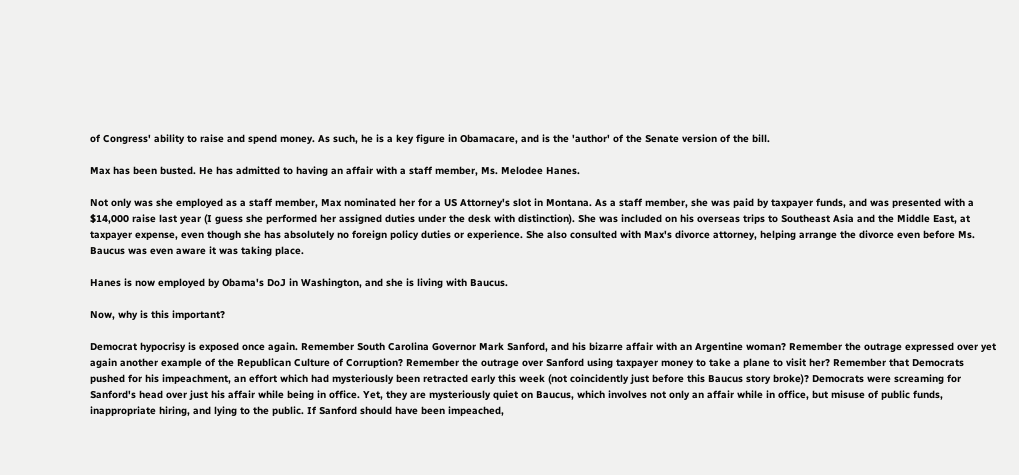of Congress' ability to raise and spend money. As such, he is a key figure in Obamacare, and is the 'author' of the Senate version of the bill.

Max has been busted. He has admitted to having an affair with a staff member, Ms. Melodee Hanes.

Not only was she employed as a staff member, Max nominated her for a US Attorney's slot in Montana. As a staff member, she was paid by taxpayer funds, and was presented with a $14,000 raise last year (I guess she performed her assigned duties under the desk with distinction). She was included on his overseas trips to Southeast Asia and the Middle East, at taxpayer expense, even though she has absolutely no foreign policy duties or experience. She also consulted with Max's divorce attorney, helping arrange the divorce even before Ms. Baucus was even aware it was taking place.

Hanes is now employed by Obama's DoJ in Washington, and she is living with Baucus.

Now, why is this important?

Democrat hypocrisy is exposed once again. Remember South Carolina Governor Mark Sanford, and his bizarre affair with an Argentine woman? Remember the outrage expressed over yet again another example of the Republican Culture of Corruption? Remember the outrage over Sanford using taxpayer money to take a plane to visit her? Remember that Democrats pushed for his impeachment, an effort which had mysteriously been retracted early this week (not coincidently just before this Baucus story broke)? Democrats were screaming for Sanford's head over just his affair while being in office. Yet, they are mysteriously quiet on Baucus, which involves not only an affair while in office, but misuse of public funds, inappropriate hiring, and lying to the public. If Sanford should have been impeached,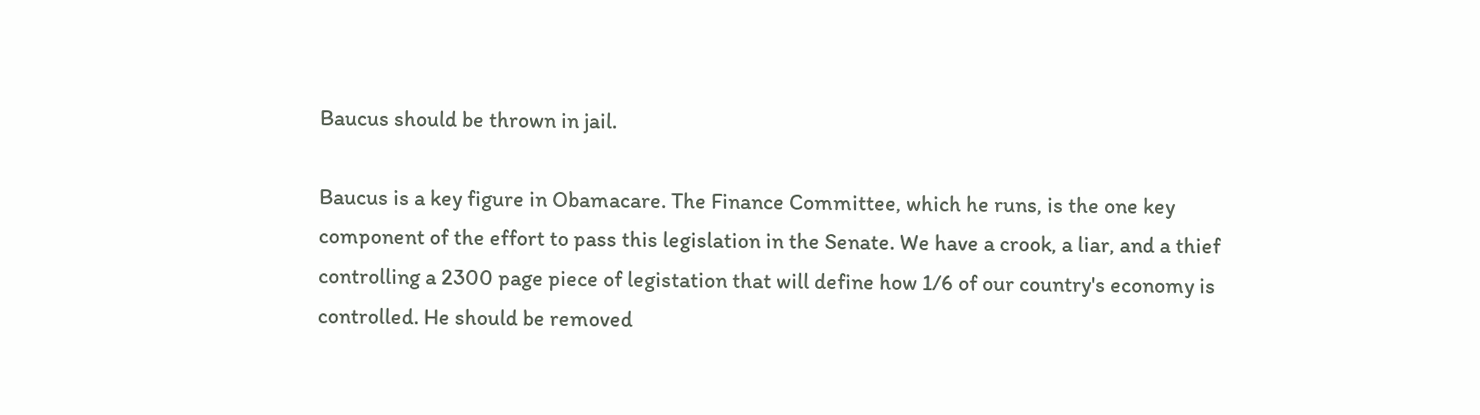Baucus should be thrown in jail.

Baucus is a key figure in Obamacare. The Finance Committee, which he runs, is the one key component of the effort to pass this legislation in the Senate. We have a crook, a liar, and a thief controlling a 2300 page piece of legistation that will define how 1/6 of our country's economy is controlled. He should be removed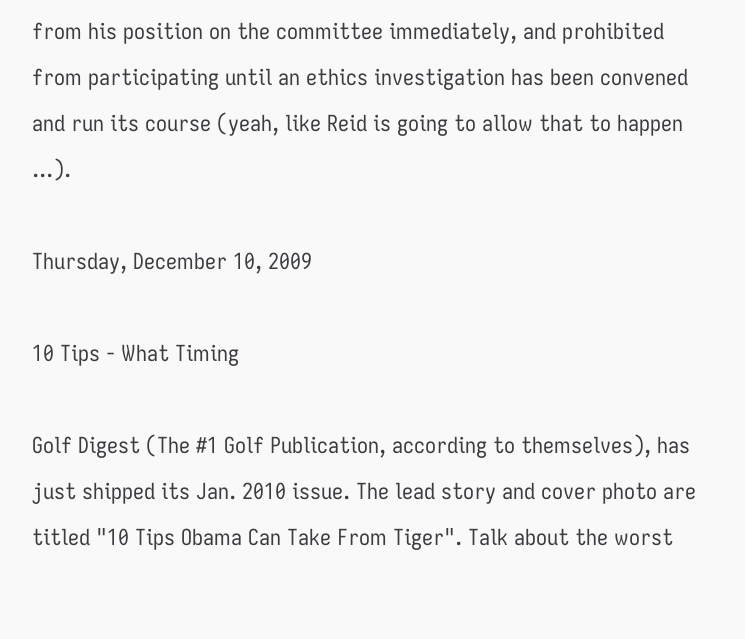from his position on the committee immediately, and prohibited from participating until an ethics investigation has been convened and run its course (yeah, like Reid is going to allow that to happen ...).

Thursday, December 10, 2009

10 Tips - What Timing

Golf Digest (The #1 Golf Publication, according to themselves), has just shipped its Jan. 2010 issue. The lead story and cover photo are titled "10 Tips Obama Can Take From Tiger". Talk about the worst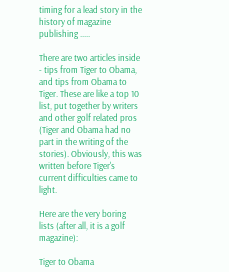timing for a lead story in the history of magazine publishing .....

There are two articles inside - tips from Tiger to Obama, and tips from Obama to Tiger. These are like a top 10 list, put together by writers and other golf related pros (Tiger and Obama had no part in the writing of the stories). Obviously, this was written before Tiger's current difficulties came to light.

Here are the very boring lists (after all, it is a golf magazine):

Tiger to Obama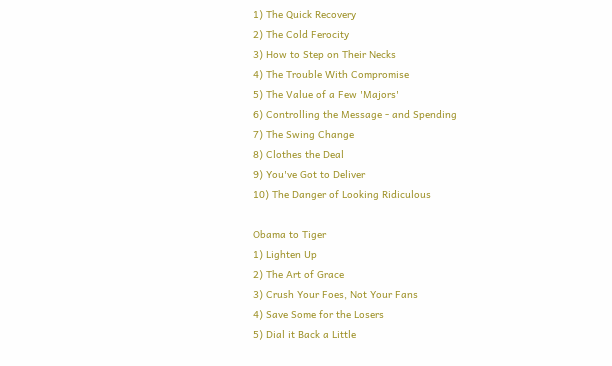1) The Quick Recovery
2) The Cold Ferocity
3) How to Step on Their Necks
4) The Trouble With Compromise
5) The Value of a Few 'Majors'
6) Controlling the Message - and Spending
7) The Swing Change
8) Clothes the Deal
9) You've Got to Deliver
10) The Danger of Looking Ridiculous

Obama to Tiger
1) Lighten Up
2) The Art of Grace
3) Crush Your Foes, Not Your Fans
4) Save Some for the Losers
5) Dial it Back a Little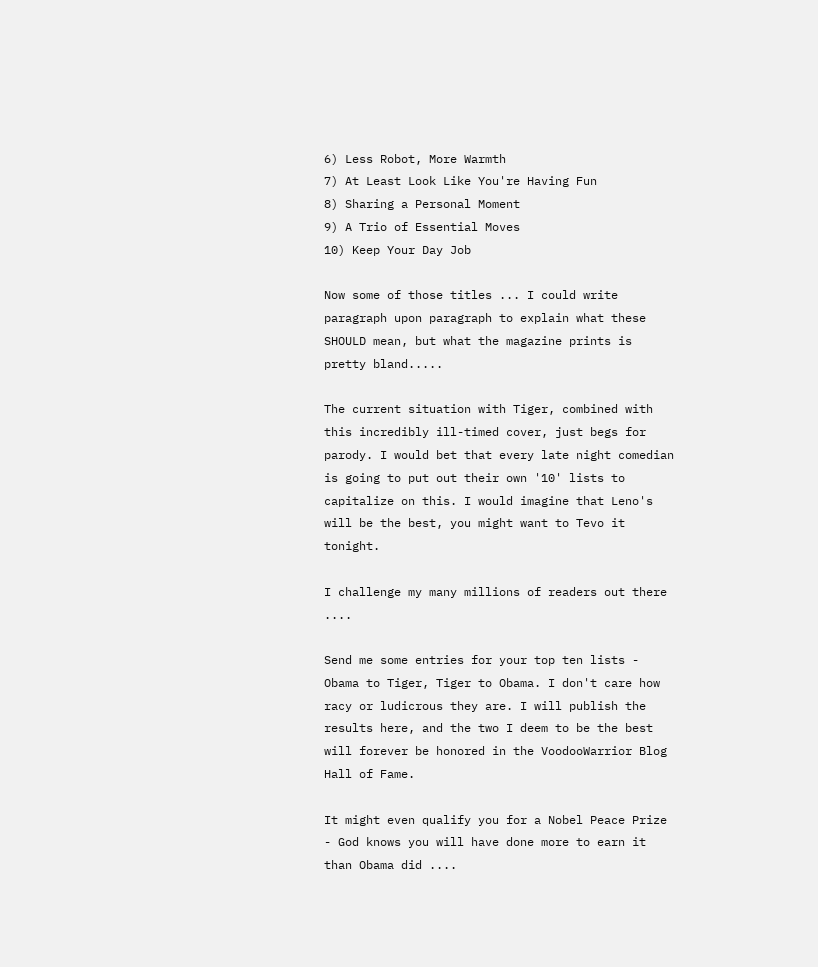6) Less Robot, More Warmth
7) At Least Look Like You're Having Fun
8) Sharing a Personal Moment
9) A Trio of Essential Moves
10) Keep Your Day Job

Now some of those titles ... I could write paragraph upon paragraph to explain what these SHOULD mean, but what the magazine prints is pretty bland.....

The current situation with Tiger, combined with this incredibly ill-timed cover, just begs for parody. I would bet that every late night comedian is going to put out their own '10' lists to capitalize on this. I would imagine that Leno's will be the best, you might want to Tevo it tonight.

I challenge my many millions of readers out there ....

Send me some entries for your top ten lists - Obama to Tiger, Tiger to Obama. I don't care how racy or ludicrous they are. I will publish the results here, and the two I deem to be the best will forever be honored in the VoodooWarrior Blog Hall of Fame.

It might even qualify you for a Nobel Peace Prize - God knows you will have done more to earn it than Obama did ....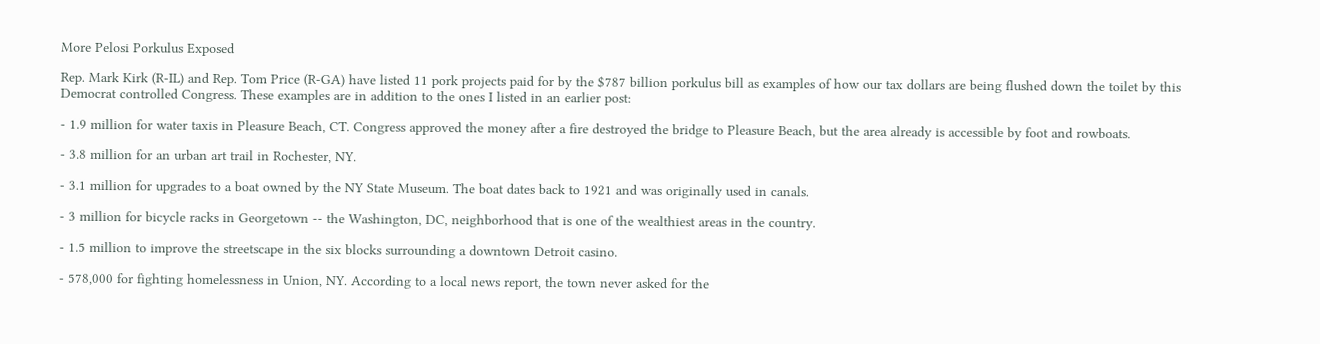More Pelosi Porkulus Exposed

Rep. Mark Kirk (R-IL) and Rep. Tom Price (R-GA) have listed 11 pork projects paid for by the $787 billion porkulus bill as examples of how our tax dollars are being flushed down the toilet by this Democrat controlled Congress. These examples are in addition to the ones I listed in an earlier post:

- 1.9 million for water taxis in Pleasure Beach, CT. Congress approved the money after a fire destroyed the bridge to Pleasure Beach, but the area already is accessible by foot and rowboats.

- 3.8 million for an urban art trail in Rochester, NY.

- 3.1 million for upgrades to a boat owned by the NY State Museum. The boat dates back to 1921 and was originally used in canals.

- 3 million for bicycle racks in Georgetown -- the Washington, DC, neighborhood that is one of the wealthiest areas in the country.

- 1.5 million to improve the streetscape in the six blocks surrounding a downtown Detroit casino.

- 578,000 for fighting homelessness in Union, NY. According to a local news report, the town never asked for the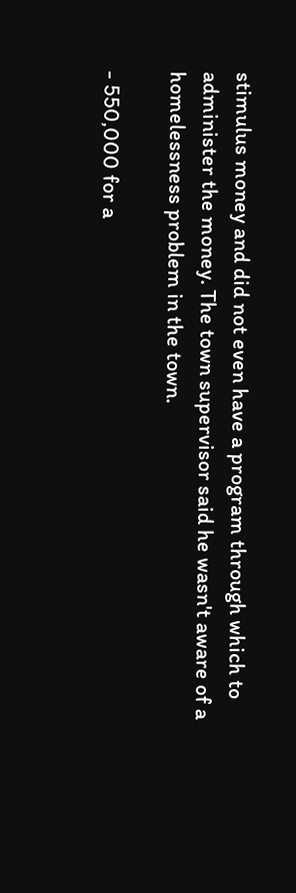stimulus money and did not even have a program through which to administer the money. The town supervisor said he wasn't aware of a homelessness problem in the town.

- 550,000 for a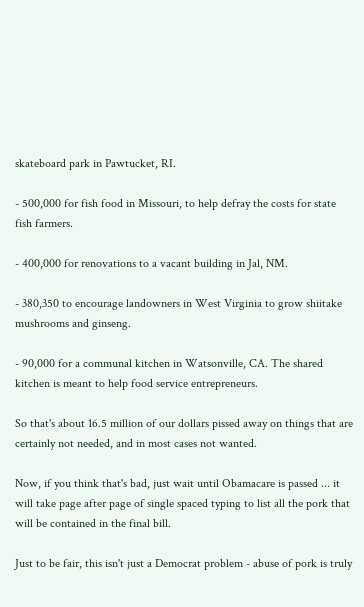skateboard park in Pawtucket, RI.

- 500,000 for fish food in Missouri, to help defray the costs for state fish farmers.

- 400,000 for renovations to a vacant building in Jal, NM.

- 380,350 to encourage landowners in West Virginia to grow shiitake mushrooms and ginseng.

- 90,000 for a communal kitchen in Watsonville, CA. The shared kitchen is meant to help food service entrepreneurs.

So that's about 16.5 million of our dollars pissed away on things that are certainly not needed, and in most cases not wanted.

Now, if you think that's bad, just wait until Obamacare is passed ... it will take page after page of single spaced typing to list all the pork that will be contained in the final bill.

Just to be fair, this isn't just a Democrat problem - abuse of pork is truly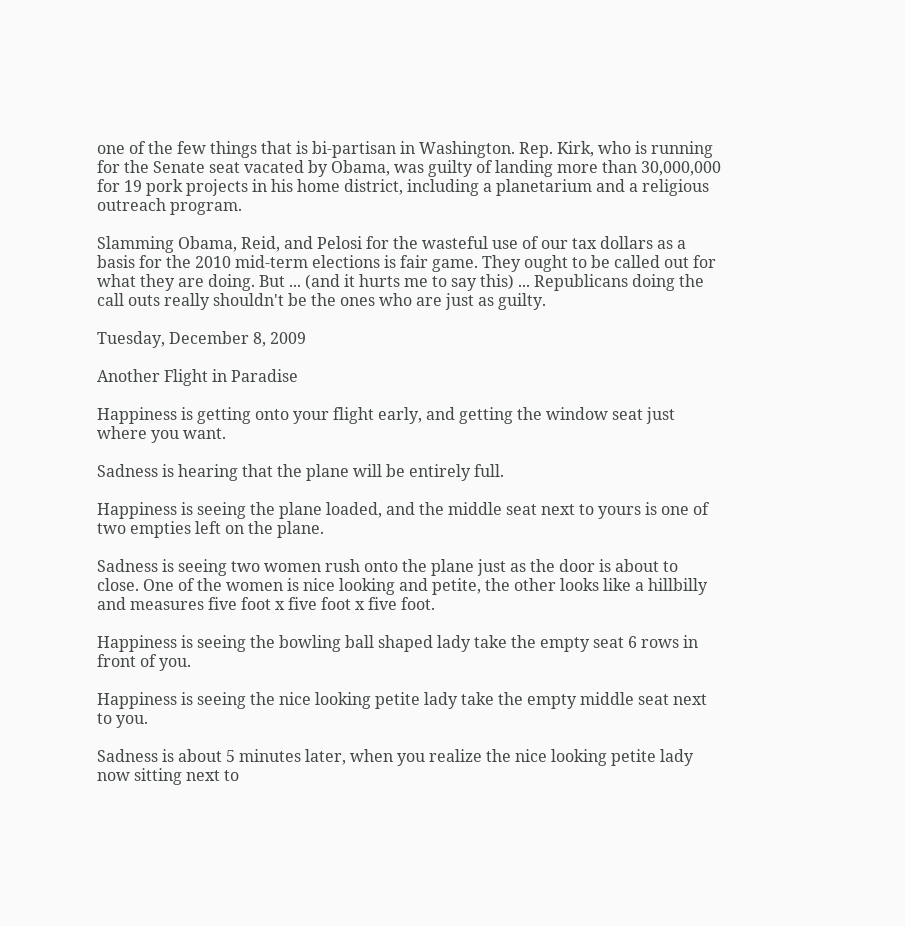one of the few things that is bi-partisan in Washington. Rep. Kirk, who is running for the Senate seat vacated by Obama, was guilty of landing more than 30,000,000 for 19 pork projects in his home district, including a planetarium and a religious outreach program.

Slamming Obama, Reid, and Pelosi for the wasteful use of our tax dollars as a basis for the 2010 mid-term elections is fair game. They ought to be called out for what they are doing. But ... (and it hurts me to say this) ... Republicans doing the call outs really shouldn't be the ones who are just as guilty.

Tuesday, December 8, 2009

Another Flight in Paradise

Happiness is getting onto your flight early, and getting the window seat just where you want.

Sadness is hearing that the plane will be entirely full.

Happiness is seeing the plane loaded, and the middle seat next to yours is one of two empties left on the plane.

Sadness is seeing two women rush onto the plane just as the door is about to close. One of the women is nice looking and petite, the other looks like a hillbilly and measures five foot x five foot x five foot.

Happiness is seeing the bowling ball shaped lady take the empty seat 6 rows in front of you.

Happiness is seeing the nice looking petite lady take the empty middle seat next to you.

Sadness is about 5 minutes later, when you realize the nice looking petite lady now sitting next to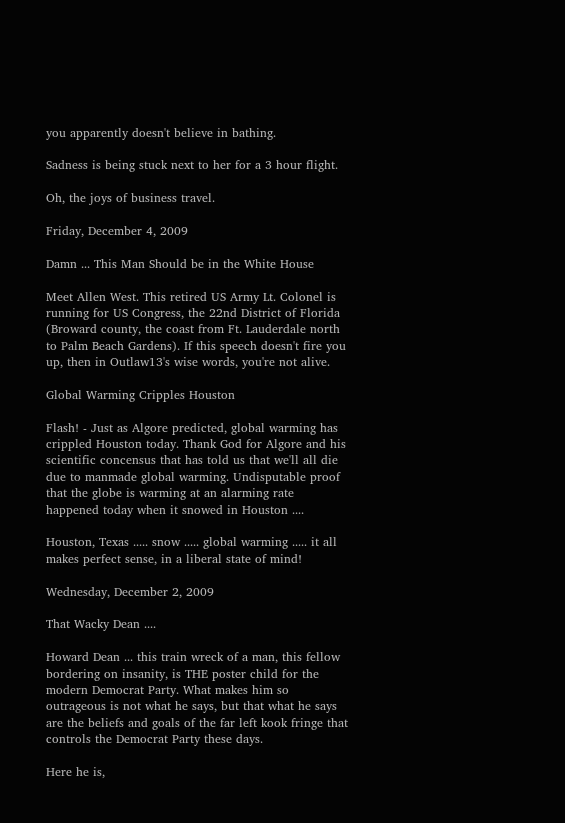you apparently doesn't believe in bathing.

Sadness is being stuck next to her for a 3 hour flight.

Oh, the joys of business travel.

Friday, December 4, 2009

Damn ... This Man Should be in the White House

Meet Allen West. This retired US Army Lt. Colonel is running for US Congress, the 22nd District of Florida (Broward county, the coast from Ft. Lauderdale north to Palm Beach Gardens). If this speech doesn't fire you up, then in Outlaw13's wise words, you're not alive.

Global Warming Cripples Houston

Flash! - Just as Algore predicted, global warming has crippled Houston today. Thank God for Algore and his scientific concensus that has told us that we'll all die due to manmade global warming. Undisputable proof that the globe is warming at an alarming rate happened today when it snowed in Houston ....

Houston, Texas ..... snow ..... global warming ..... it all makes perfect sense, in a liberal state of mind!

Wednesday, December 2, 2009

That Wacky Dean ....

Howard Dean ... this train wreck of a man, this fellow bordering on insanity, is THE poster child for the modern Democrat Party. What makes him so outrageous is not what he says, but that what he says are the beliefs and goals of the far left kook fringe that controls the Democrat Party these days.

Here he is,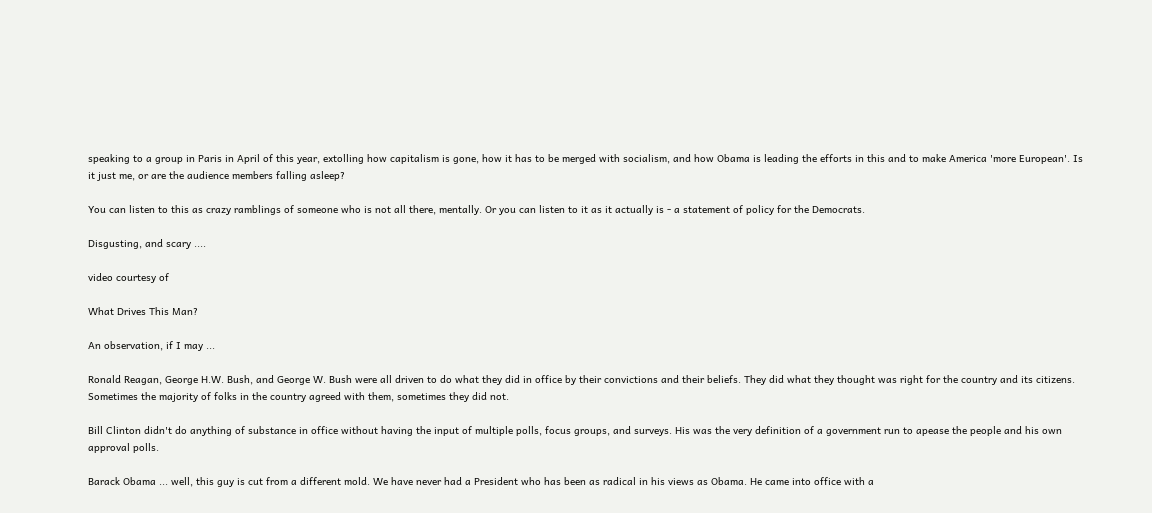speaking to a group in Paris in April of this year, extolling how capitalism is gone, how it has to be merged with socialism, and how Obama is leading the efforts in this and to make America 'more European'. Is it just me, or are the audience members falling asleep?

You can listen to this as crazy ramblings of someone who is not all there, mentally. Or you can listen to it as it actually is - a statement of policy for the Democrats.

Disgusting, and scary ....

video courtesy of

What Drives This Man?

An observation, if I may ...

Ronald Reagan, George H.W. Bush, and George W. Bush were all driven to do what they did in office by their convictions and their beliefs. They did what they thought was right for the country and its citizens. Sometimes the majority of folks in the country agreed with them, sometimes they did not.

Bill Clinton didn't do anything of substance in office without having the input of multiple polls, focus groups, and surveys. His was the very definition of a government run to apease the people and his own approval polls.

Barack Obama ... well, this guy is cut from a different mold. We have never had a President who has been as radical in his views as Obama. He came into office with a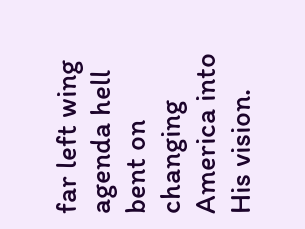far left wing agenda hell bent on changing America into His vision.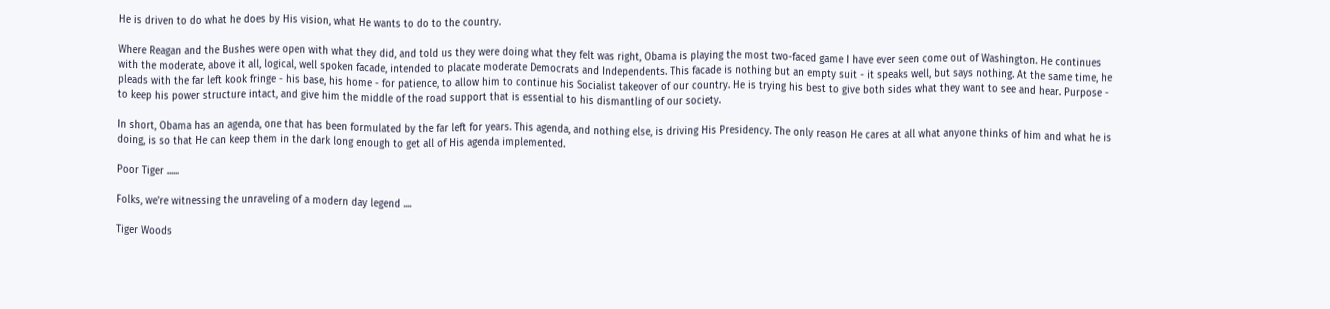He is driven to do what he does by His vision, what He wants to do to the country.

Where Reagan and the Bushes were open with what they did, and told us they were doing what they felt was right, Obama is playing the most two-faced game I have ever seen come out of Washington. He continues with the moderate, above it all, logical, well spoken facade, intended to placate moderate Democrats and Independents. This facade is nothing but an empty suit - it speaks well, but says nothing. At the same time, he pleads with the far left kook fringe - his base, his home - for patience, to allow him to continue his Socialist takeover of our country. He is trying his best to give both sides what they want to see and hear. Purpose - to keep his power structure intact, and give him the middle of the road support that is essential to his dismantling of our society.

In short, Obama has an agenda, one that has been formulated by the far left for years. This agenda, and nothing else, is driving His Presidency. The only reason He cares at all what anyone thinks of him and what he is doing, is so that He can keep them in the dark long enough to get all of His agenda implemented.

Poor Tiger ......

Folks, we're witnessing the unraveling of a modern day legend ....

Tiger Woods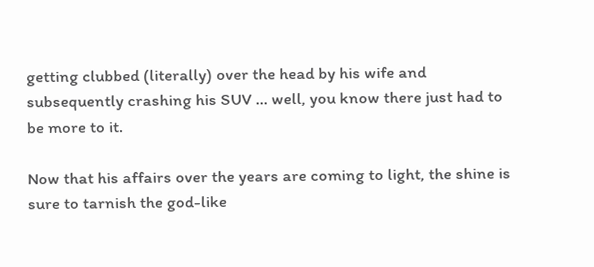getting clubbed (literally) over the head by his wife and subsequently crashing his SUV ... well, you know there just had to be more to it.

Now that his affairs over the years are coming to light, the shine is sure to tarnish the god-like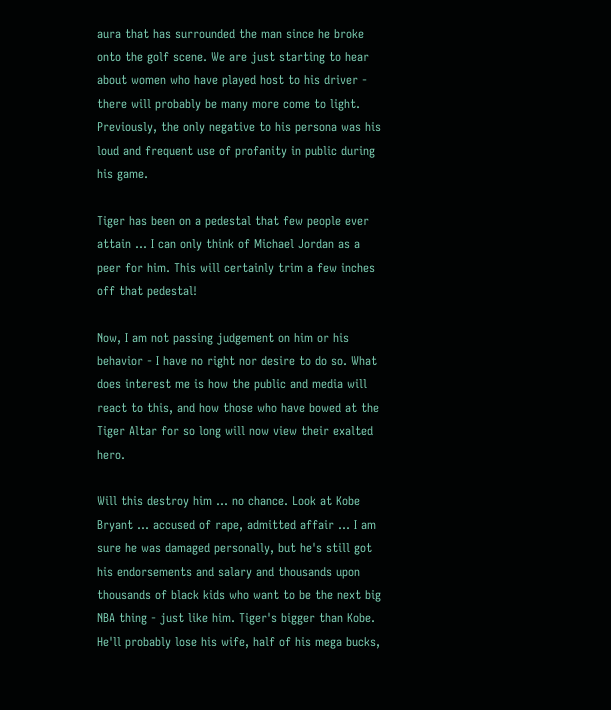aura that has surrounded the man since he broke onto the golf scene. We are just starting to hear about women who have played host to his driver - there will probably be many more come to light. Previously, the only negative to his persona was his loud and frequent use of profanity in public during his game.

Tiger has been on a pedestal that few people ever attain ... I can only think of Michael Jordan as a peer for him. This will certainly trim a few inches off that pedestal!

Now, I am not passing judgement on him or his behavior - I have no right nor desire to do so. What does interest me is how the public and media will react to this, and how those who have bowed at the Tiger Altar for so long will now view their exalted hero.

Will this destroy him ... no chance. Look at Kobe Bryant ... accused of rape, admitted affair ... I am sure he was damaged personally, but he's still got his endorsements and salary and thousands upon thousands of black kids who want to be the next big NBA thing - just like him. Tiger's bigger than Kobe. He'll probably lose his wife, half of his mega bucks,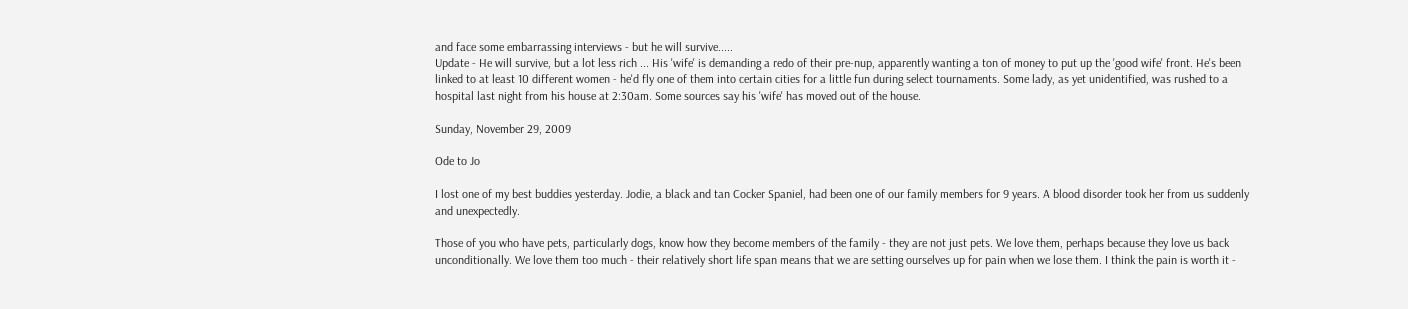and face some embarrassing interviews - but he will survive.....
Update - He will survive, but a lot less rich ... His 'wife' is demanding a redo of their pre-nup, apparently wanting a ton of money to put up the 'good wife' front. He's been linked to at least 10 different women - he'd fly one of them into certain cities for a little fun during select tournaments. Some lady, as yet unidentified, was rushed to a hospital last night from his house at 2:30am. Some sources say his 'wife' has moved out of the house.

Sunday, November 29, 2009

Ode to Jo

I lost one of my best buddies yesterday. Jodie, a black and tan Cocker Spaniel, had been one of our family members for 9 years. A blood disorder took her from us suddenly and unexpectedly.

Those of you who have pets, particularly dogs, know how they become members of the family - they are not just pets. We love them, perhaps because they love us back unconditionally. We love them too much - their relatively short life span means that we are setting ourselves up for pain when we lose them. I think the pain is worth it -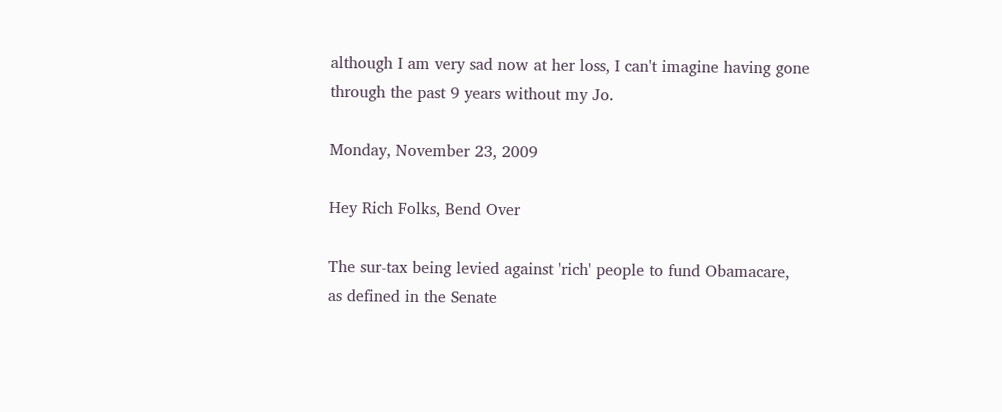although I am very sad now at her loss, I can't imagine having gone through the past 9 years without my Jo.

Monday, November 23, 2009

Hey Rich Folks, Bend Over

The sur-tax being levied against 'rich' people to fund Obamacare, as defined in the Senate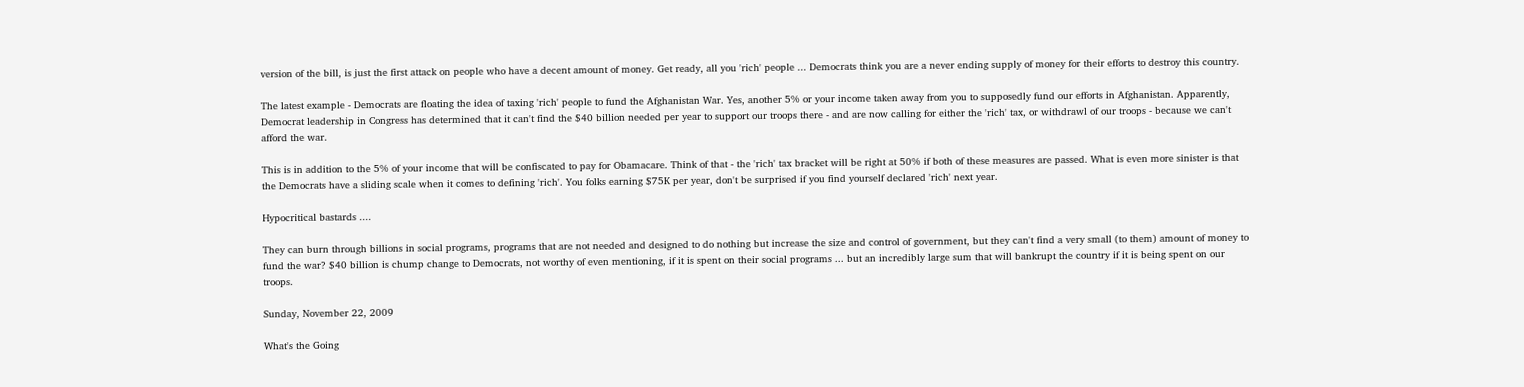version of the bill, is just the first attack on people who have a decent amount of money. Get ready, all you 'rich' people ... Democrats think you are a never ending supply of money for their efforts to destroy this country.

The latest example - Democrats are floating the idea of taxing 'rich' people to fund the Afghanistan War. Yes, another 5% or your income taken away from you to supposedly fund our efforts in Afghanistan. Apparently, Democrat leadership in Congress has determined that it can't find the $40 billion needed per year to support our troops there - and are now calling for either the 'rich' tax, or withdrawl of our troops - because we can't afford the war.

This is in addition to the 5% of your income that will be confiscated to pay for Obamacare. Think of that - the 'rich' tax bracket will be right at 50% if both of these measures are passed. What is even more sinister is that the Democrats have a sliding scale when it comes to defining 'rich'. You folks earning $75K per year, don't be surprised if you find yourself declared 'rich' next year.

Hypocritical bastards ....

They can burn through billions in social programs, programs that are not needed and designed to do nothing but increase the size and control of government, but they can't find a very small (to them) amount of money to fund the war? $40 billion is chump change to Democrats, not worthy of even mentioning, if it is spent on their social programs ... but an incredibly large sum that will bankrupt the country if it is being spent on our troops.

Sunday, November 22, 2009

What's the Going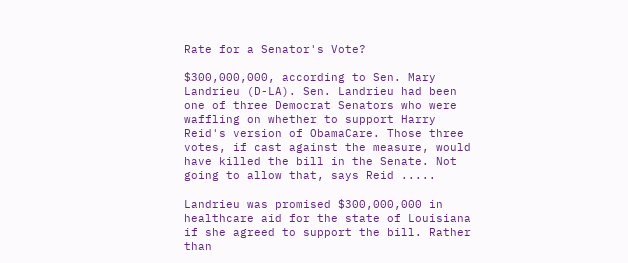Rate for a Senator's Vote?

$300,000,000, according to Sen. Mary Landrieu (D-LA). Sen. Landrieu had been one of three Democrat Senators who were waffling on whether to support Harry Reid's version of ObamaCare. Those three votes, if cast against the measure, would have killed the bill in the Senate. Not going to allow that, says Reid .....

Landrieu was promised $300,000,000 in healthcare aid for the state of Louisiana if she agreed to support the bill. Rather than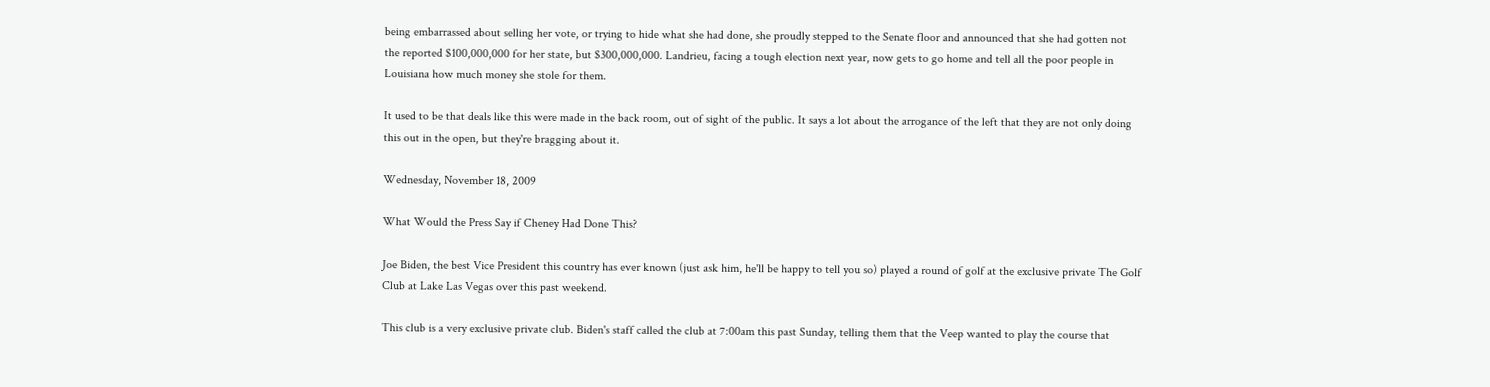being embarrassed about selling her vote, or trying to hide what she had done, she proudly stepped to the Senate floor and announced that she had gotten not the reported $100,000,000 for her state, but $300,000,000. Landrieu, facing a tough election next year, now gets to go home and tell all the poor people in Louisiana how much money she stole for them.

It used to be that deals like this were made in the back room, out of sight of the public. It says a lot about the arrogance of the left that they are not only doing this out in the open, but they're bragging about it.

Wednesday, November 18, 2009

What Would the Press Say if Cheney Had Done This?

Joe Biden, the best Vice President this country has ever known (just ask him, he'll be happy to tell you so) played a round of golf at the exclusive private The Golf Club at Lake Las Vegas over this past weekend.

This club is a very exclusive private club. Biden's staff called the club at 7:00am this past Sunday, telling them that the Veep wanted to play the course that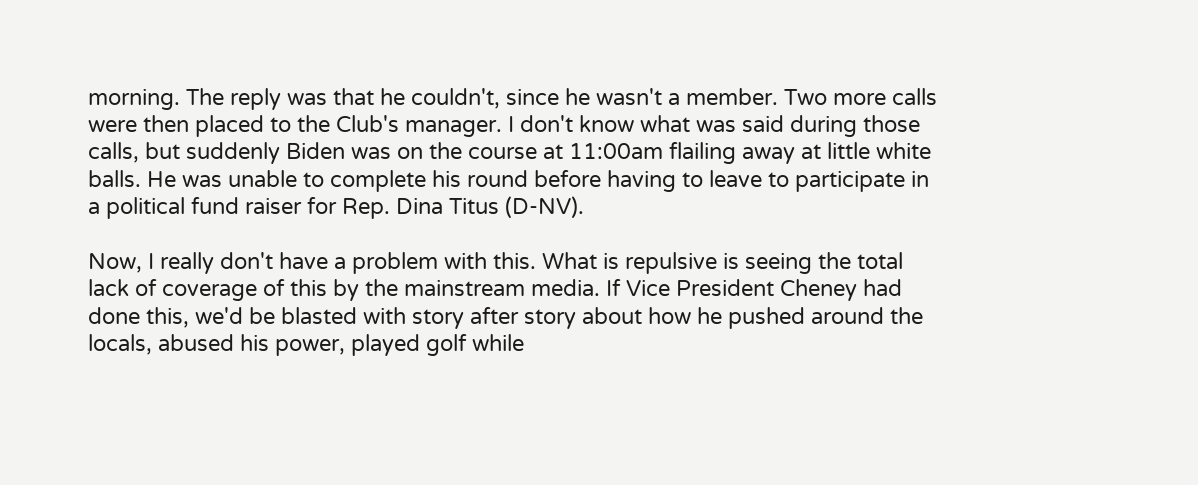morning. The reply was that he couldn't, since he wasn't a member. Two more calls were then placed to the Club's manager. I don't know what was said during those calls, but suddenly Biden was on the course at 11:00am flailing away at little white balls. He was unable to complete his round before having to leave to participate in a political fund raiser for Rep. Dina Titus (D-NV).

Now, I really don't have a problem with this. What is repulsive is seeing the total lack of coverage of this by the mainstream media. If Vice President Cheney had done this, we'd be blasted with story after story about how he pushed around the locals, abused his power, played golf while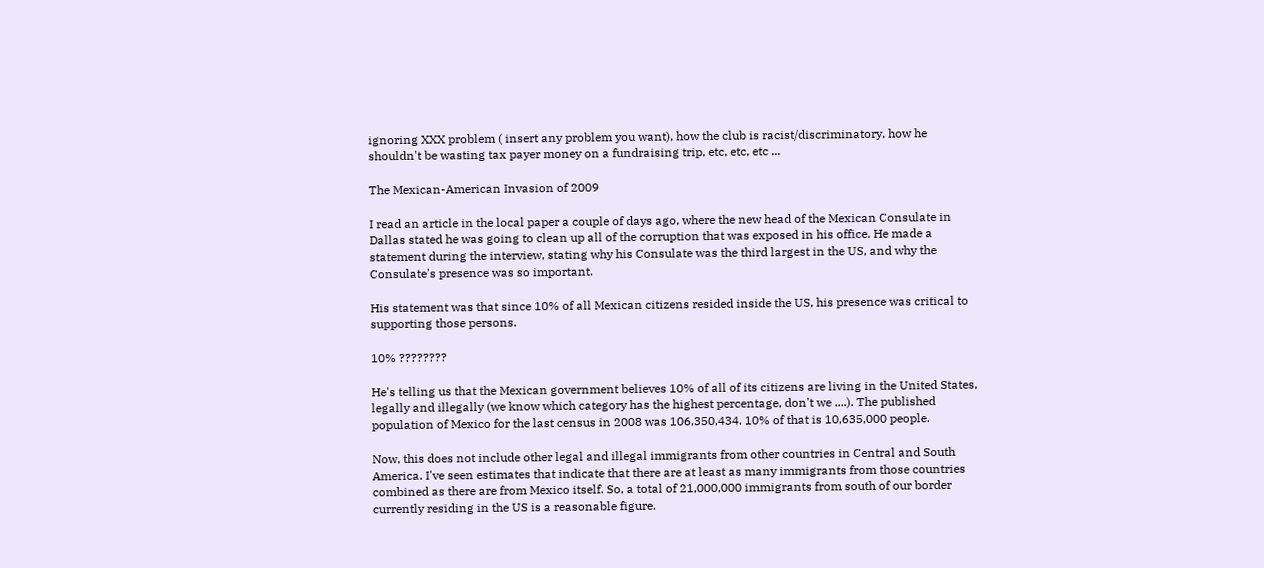ignoring XXX problem ( insert any problem you want), how the club is racist/discriminatory, how he shouldn't be wasting tax payer money on a fundraising trip, etc, etc, etc ...

The Mexican-American Invasion of 2009

I read an article in the local paper a couple of days ago, where the new head of the Mexican Consulate in Dallas stated he was going to clean up all of the corruption that was exposed in his office. He made a statement during the interview, stating why his Consulate was the third largest in the US, and why the Consulate's presence was so important.

His statement was that since 10% of all Mexican citizens resided inside the US, his presence was critical to supporting those persons.

10% ????????

He's telling us that the Mexican government believes 10% of all of its citizens are living in the United States, legally and illegally (we know which category has the highest percentage, don't we ....). The published population of Mexico for the last census in 2008 was 106,350,434. 10% of that is 10,635,000 people.

Now, this does not include other legal and illegal immigrants from other countries in Central and South America. I've seen estimates that indicate that there are at least as many immigrants from those countries combined as there are from Mexico itself. So, a total of 21,000,000 immigrants from south of our border currently residing in the US is a reasonable figure.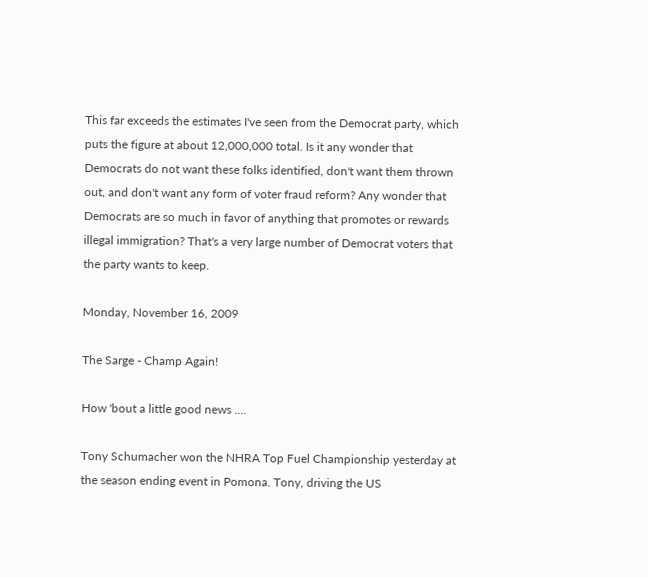This far exceeds the estimates I've seen from the Democrat party, which puts the figure at about 12,000,000 total. Is it any wonder that Democrats do not want these folks identified, don't want them thrown out, and don't want any form of voter fraud reform? Any wonder that Democrats are so much in favor of anything that promotes or rewards illegal immigration? That's a very large number of Democrat voters that the party wants to keep.

Monday, November 16, 2009

The Sarge - Champ Again!

How 'bout a little good news ....

Tony Schumacher won the NHRA Top Fuel Championship yesterday at the season ending event in Pomona. Tony, driving the US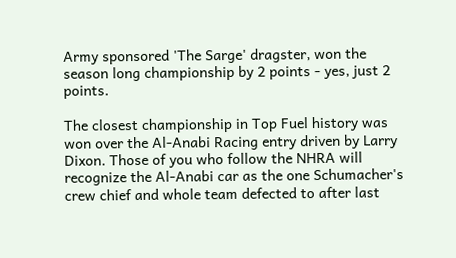Army sponsored 'The Sarge' dragster, won the season long championship by 2 points - yes, just 2 points.

The closest championship in Top Fuel history was won over the Al-Anabi Racing entry driven by Larry Dixon. Those of you who follow the NHRA will recognize the Al-Anabi car as the one Schumacher's crew chief and whole team defected to after last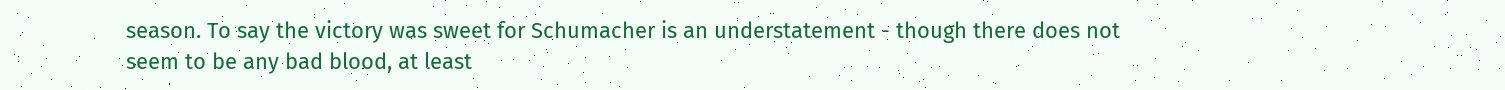season. To say the victory was sweet for Schumacher is an understatement - though there does not seem to be any bad blood, at least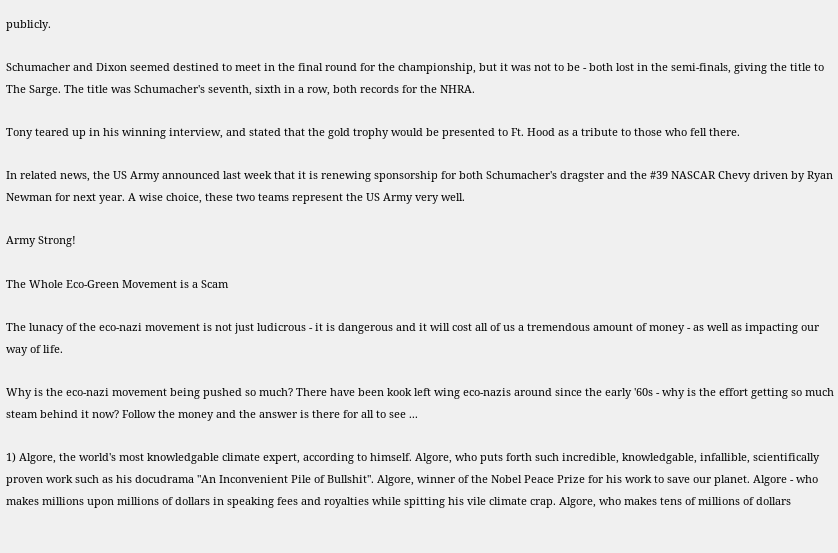publicly.

Schumacher and Dixon seemed destined to meet in the final round for the championship, but it was not to be - both lost in the semi-finals, giving the title to The Sarge. The title was Schumacher's seventh, sixth in a row, both records for the NHRA.

Tony teared up in his winning interview, and stated that the gold trophy would be presented to Ft. Hood as a tribute to those who fell there.

In related news, the US Army announced last week that it is renewing sponsorship for both Schumacher's dragster and the #39 NASCAR Chevy driven by Ryan Newman for next year. A wise choice, these two teams represent the US Army very well.

Army Strong!

The Whole Eco-Green Movement is a Scam

The lunacy of the eco-nazi movement is not just ludicrous - it is dangerous and it will cost all of us a tremendous amount of money - as well as impacting our way of life.

Why is the eco-nazi movement being pushed so much? There have been kook left wing eco-nazis around since the early '60s - why is the effort getting so much steam behind it now? Follow the money and the answer is there for all to see ...

1) Algore, the world's most knowledgable climate expert, according to himself. Algore, who puts forth such incredible, knowledgable, infallible, scientifically proven work such as his docudrama "An Inconvenient Pile of Bullshit". Algore, winner of the Nobel Peace Prize for his work to save our planet. Algore - who makes millions upon millions of dollars in speaking fees and royalties while spitting his vile climate crap. Algore, who makes tens of millions of dollars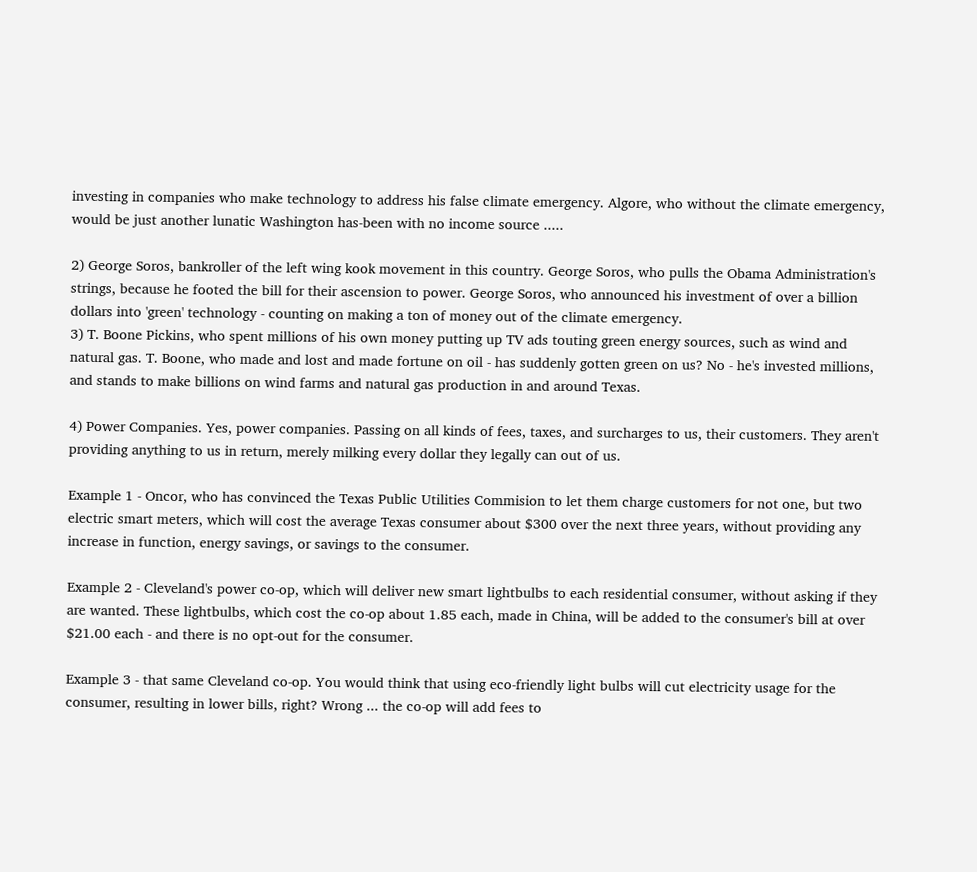investing in companies who make technology to address his false climate emergency. Algore, who without the climate emergency, would be just another lunatic Washington has-been with no income source .....

2) George Soros, bankroller of the left wing kook movement in this country. George Soros, who pulls the Obama Administration's strings, because he footed the bill for their ascension to power. George Soros, who announced his investment of over a billion dollars into 'green' technology - counting on making a ton of money out of the climate emergency.
3) T. Boone Pickins, who spent millions of his own money putting up TV ads touting green energy sources, such as wind and natural gas. T. Boone, who made and lost and made fortune on oil - has suddenly gotten green on us? No - he's invested millions, and stands to make billions on wind farms and natural gas production in and around Texas.

4) Power Companies. Yes, power companies. Passing on all kinds of fees, taxes, and surcharges to us, their customers. They aren't providing anything to us in return, merely milking every dollar they legally can out of us.

Example 1 - Oncor, who has convinced the Texas Public Utilities Commision to let them charge customers for not one, but two electric smart meters, which will cost the average Texas consumer about $300 over the next three years, without providing any increase in function, energy savings, or savings to the consumer.

Example 2 - Cleveland's power co-op, which will deliver new smart lightbulbs to each residential consumer, without asking if they are wanted. These lightbulbs, which cost the co-op about 1.85 each, made in China, will be added to the consumer's bill at over $21.00 each - and there is no opt-out for the consumer.

Example 3 - that same Cleveland co-op. You would think that using eco-friendly light bulbs will cut electricity usage for the consumer, resulting in lower bills, right? Wrong ... the co-op will add fees to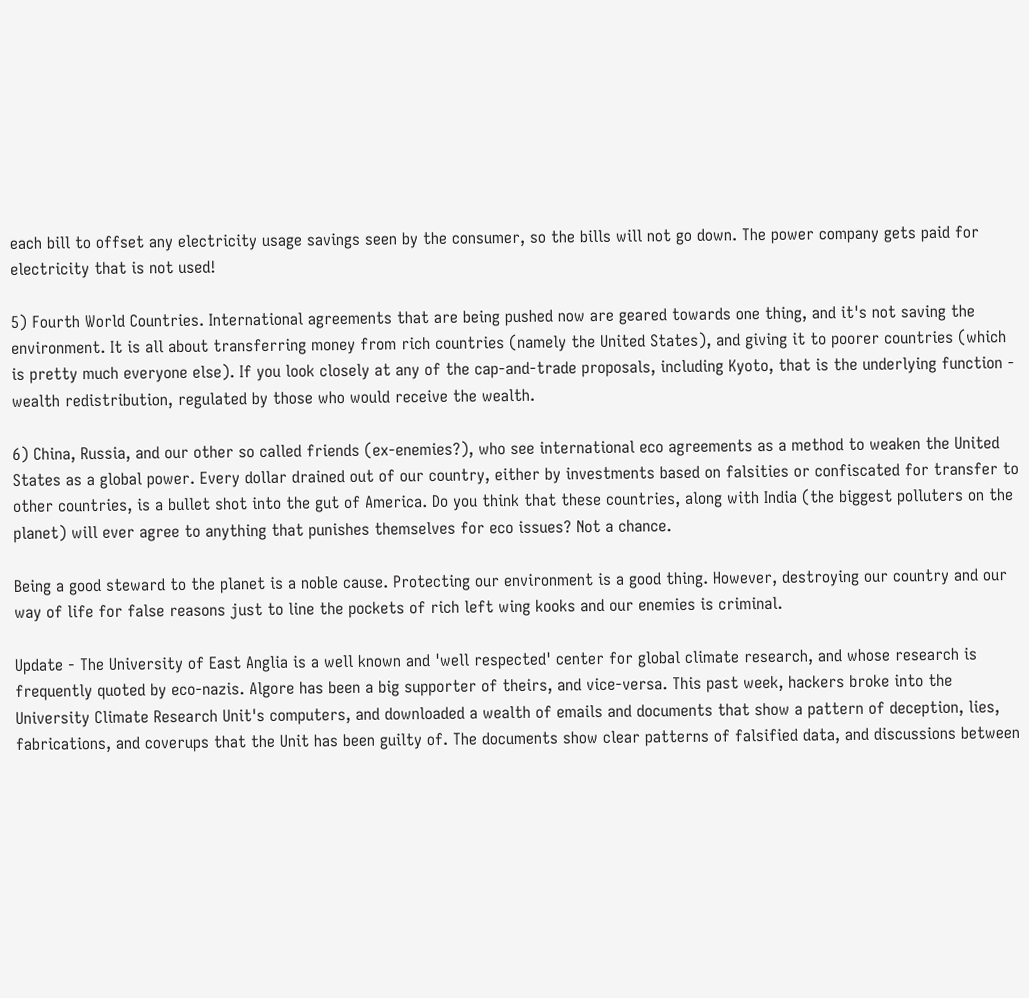each bill to offset any electricity usage savings seen by the consumer, so the bills will not go down. The power company gets paid for electricity that is not used!

5) Fourth World Countries. International agreements that are being pushed now are geared towards one thing, and it's not saving the environment. It is all about transferring money from rich countries (namely the United States), and giving it to poorer countries (which is pretty much everyone else). If you look closely at any of the cap-and-trade proposals, including Kyoto, that is the underlying function - wealth redistribution, regulated by those who would receive the wealth.

6) China, Russia, and our other so called friends (ex-enemies?), who see international eco agreements as a method to weaken the United States as a global power. Every dollar drained out of our country, either by investments based on falsities or confiscated for transfer to other countries, is a bullet shot into the gut of America. Do you think that these countries, along with India (the biggest polluters on the planet) will ever agree to anything that punishes themselves for eco issues? Not a chance.

Being a good steward to the planet is a noble cause. Protecting our environment is a good thing. However, destroying our country and our way of life for false reasons just to line the pockets of rich left wing kooks and our enemies is criminal.

Update - The University of East Anglia is a well known and 'well respected' center for global climate research, and whose research is frequently quoted by eco-nazis. Algore has been a big supporter of theirs, and vice-versa. This past week, hackers broke into the University Climate Research Unit's computers, and downloaded a wealth of emails and documents that show a pattern of deception, lies, fabrications, and coverups that the Unit has been guilty of. The documents show clear patterns of falsified data, and discussions between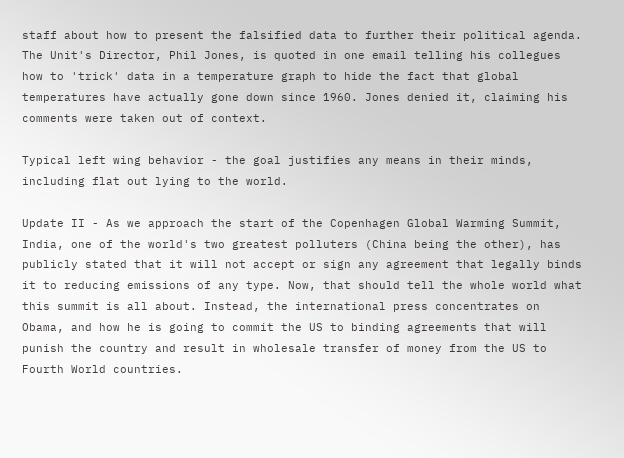staff about how to present the falsified data to further their political agenda. The Unit's Director, Phil Jones, is quoted in one email telling his collegues how to 'trick' data in a temperature graph to hide the fact that global temperatures have actually gone down since 1960. Jones denied it, claiming his comments were taken out of context.

Typical left wing behavior - the goal justifies any means in their minds, including flat out lying to the world.

Update II - As we approach the start of the Copenhagen Global Warming Summit, India, one of the world's two greatest polluters (China being the other), has publicly stated that it will not accept or sign any agreement that legally binds it to reducing emissions of any type. Now, that should tell the whole world what this summit is all about. Instead, the international press concentrates on Obama, and how he is going to commit the US to binding agreements that will punish the country and result in wholesale transfer of money from the US to Fourth World countries.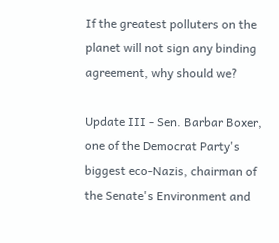If the greatest polluters on the planet will not sign any binding agreement, why should we?

Update III - Sen. Barbar Boxer, one of the Democrat Party's biggest eco-Nazis, chairman of the Senate's Environment and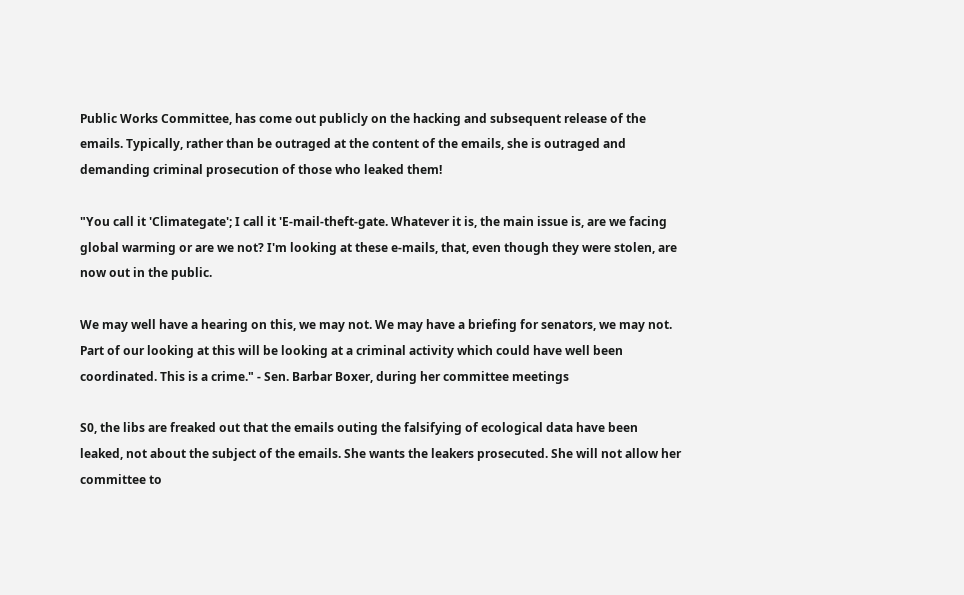Public Works Committee, has come out publicly on the hacking and subsequent release of the emails. Typically, rather than be outraged at the content of the emails, she is outraged and demanding criminal prosecution of those who leaked them!

"You call it 'Climategate'; I call it 'E-mail-theft-gate. Whatever it is, the main issue is, are we facing global warming or are we not? I'm looking at these e-mails, that, even though they were stolen, are now out in the public.

We may well have a hearing on this, we may not. We may have a briefing for senators, we may not. Part of our looking at this will be looking at a criminal activity which could have well been coordinated. This is a crime." - Sen. Barbar Boxer, during her committee meetings

S0, the libs are freaked out that the emails outing the falsifying of ecological data have been leaked, not about the subject of the emails. She wants the leakers prosecuted. She will not allow her committee to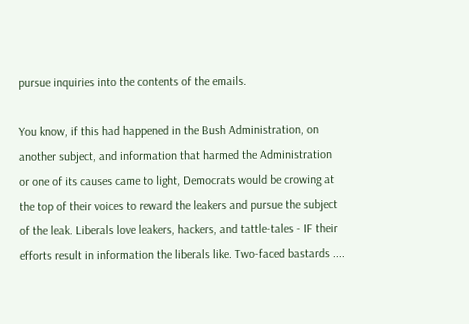pursue inquiries into the contents of the emails.

You know, if this had happened in the Bush Administration, on another subject, and information that harmed the Administration or one of its causes came to light, Democrats would be crowing at the top of their voices to reward the leakers and pursue the subject of the leak. Liberals love leakers, hackers, and tattle-tales - IF their efforts result in information the liberals like. Two-faced bastards ....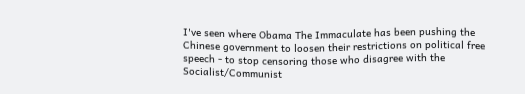I've seen where Obama The Immaculate has been pushing the Chinese government to loosen their restrictions on political free speech - to stop censoring those who disagree with the Socialist/Communist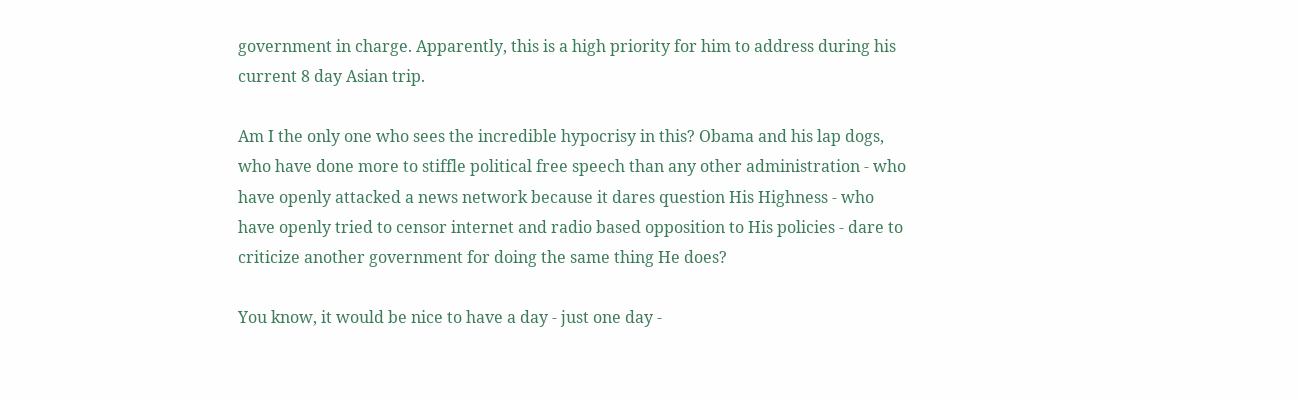government in charge. Apparently, this is a high priority for him to address during his current 8 day Asian trip.

Am I the only one who sees the incredible hypocrisy in this? Obama and his lap dogs, who have done more to stiffle political free speech than any other administration - who have openly attacked a news network because it dares question His Highness - who have openly tried to censor internet and radio based opposition to His policies - dare to criticize another government for doing the same thing He does?

You know, it would be nice to have a day - just one day -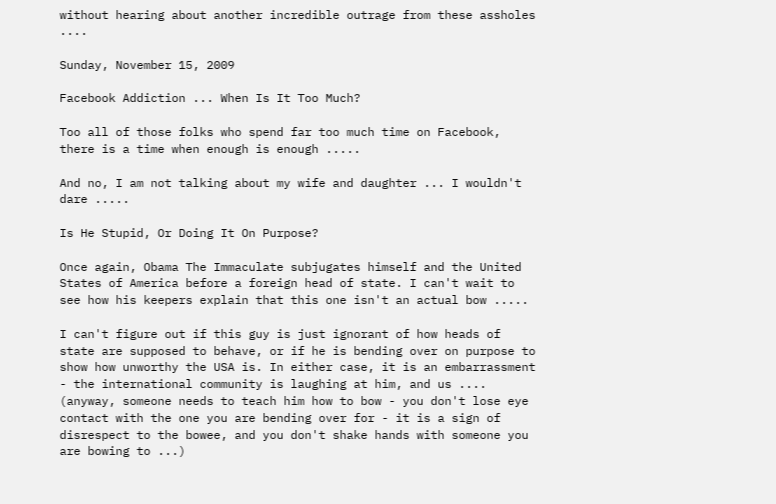without hearing about another incredible outrage from these assholes ....

Sunday, November 15, 2009

Facebook Addiction ... When Is It Too Much?

Too all of those folks who spend far too much time on Facebook, there is a time when enough is enough .....

And no, I am not talking about my wife and daughter ... I wouldn't dare .....

Is He Stupid, Or Doing It On Purpose?

Once again, Obama The Immaculate subjugates himself and the United States of America before a foreign head of state. I can't wait to see how his keepers explain that this one isn't an actual bow .....

I can't figure out if this guy is just ignorant of how heads of state are supposed to behave, or if he is bending over on purpose to show how unworthy the USA is. In either case, it is an embarrassment - the international community is laughing at him, and us .... (anyway, someone needs to teach him how to bow - you don't lose eye contact with the one you are bending over for - it is a sign of disrespect to the bowee, and you don't shake hands with someone you are bowing to ...)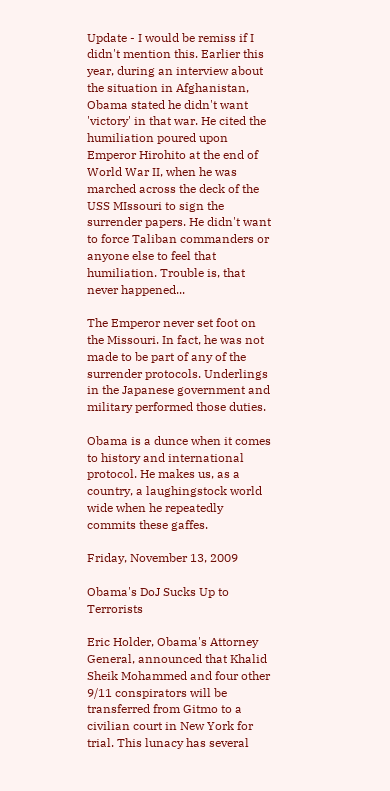Update - I would be remiss if I didn't mention this. Earlier this year, during an interview about the situation in Afghanistan, Obama stated he didn't want 'victory' in that war. He cited the humiliation poured upon Emperor Hirohito at the end of World War II, when he was marched across the deck of the USS MIssouri to sign the surrender papers. He didn't want to force Taliban commanders or anyone else to feel that humiliation. Trouble is, that never happened...

The Emperor never set foot on the Missouri. In fact, he was not made to be part of any of the surrender protocols. Underlings in the Japanese government and military performed those duties.

Obama is a dunce when it comes to history and international protocol. He makes us, as a country, a laughingstock world wide when he repeatedly commits these gaffes.

Friday, November 13, 2009

Obama's DoJ Sucks Up to Terrorists

Eric Holder, Obama's Attorney General, announced that Khalid Sheik Mohammed and four other 9/11 conspirators will be transferred from Gitmo to a civilian court in New York for trial. This lunacy has several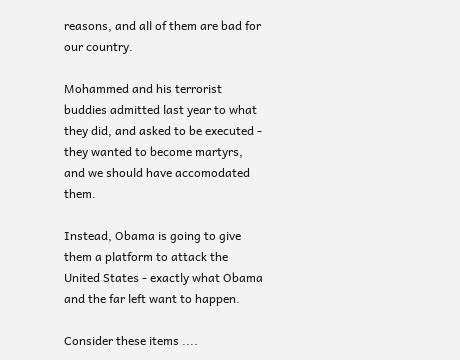reasons, and all of them are bad for our country.

Mohammed and his terrorist buddies admitted last year to what they did, and asked to be executed - they wanted to become martyrs, and we should have accomodated them.

Instead, Obama is going to give them a platform to attack the United States - exactly what Obama and the far left want to happen.

Consider these items ....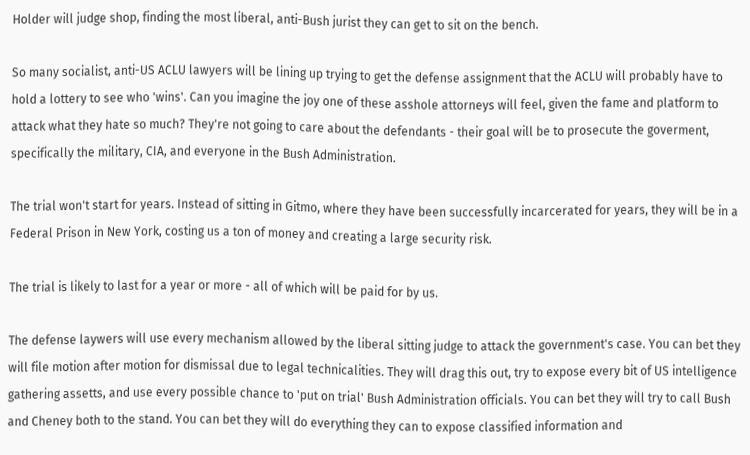Holder will judge shop, finding the most liberal, anti-Bush jurist they can get to sit on the bench.

So many socialist, anti-US ACLU lawyers will be lining up trying to get the defense assignment that the ACLU will probably have to hold a lottery to see who 'wins'. Can you imagine the joy one of these asshole attorneys will feel, given the fame and platform to attack what they hate so much? They're not going to care about the defendants - their goal will be to prosecute the goverment, specifically the military, CIA, and everyone in the Bush Administration.

The trial won't start for years. Instead of sitting in Gitmo, where they have been successfully incarcerated for years, they will be in a Federal Prison in New York, costing us a ton of money and creating a large security risk.

The trial is likely to last for a year or more - all of which will be paid for by us.

The defense laywers will use every mechanism allowed by the liberal sitting judge to attack the government's case. You can bet they will file motion after motion for dismissal due to legal technicalities. They will drag this out, try to expose every bit of US intelligence gathering assetts, and use every possible chance to 'put on trial' Bush Administration officials. You can bet they will try to call Bush and Cheney both to the stand. You can bet they will do everything they can to expose classified information and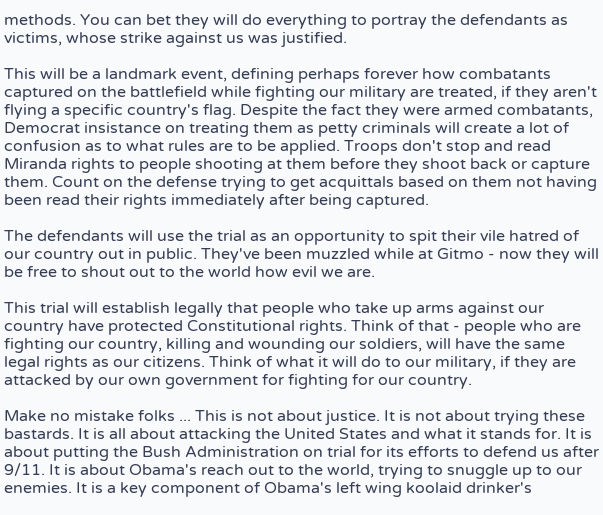methods. You can bet they will do everything to portray the defendants as victims, whose strike against us was justified.

This will be a landmark event, defining perhaps forever how combatants captured on the battlefield while fighting our military are treated, if they aren't flying a specific country's flag. Despite the fact they were armed combatants, Democrat insistance on treating them as petty criminals will create a lot of confusion as to what rules are to be applied. Troops don't stop and read Miranda rights to people shooting at them before they shoot back or capture them. Count on the defense trying to get acquittals based on them not having been read their rights immediately after being captured.

The defendants will use the trial as an opportunity to spit their vile hatred of our country out in public. They've been muzzled while at Gitmo - now they will be free to shout out to the world how evil we are.

This trial will establish legally that people who take up arms against our country have protected Constitutional rights. Think of that - people who are fighting our country, killing and wounding our soldiers, will have the same legal rights as our citizens. Think of what it will do to our military, if they are attacked by our own government for fighting for our country.

Make no mistake folks ... This is not about justice. It is not about trying these bastards. It is all about attacking the United States and what it stands for. It is about putting the Bush Administration on trial for its efforts to defend us after 9/11. It is about Obama's reach out to the world, trying to snuggle up to our enemies. It is a key component of Obama's left wing koolaid drinker's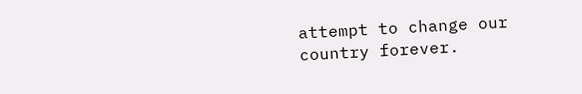attempt to change our country forever.